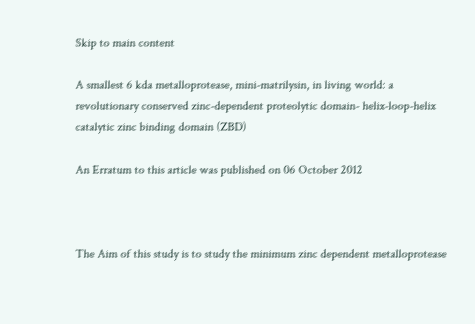Skip to main content

A smallest 6 kda metalloprotease, mini-matrilysin, in living world: a revolutionary conserved zinc-dependent proteolytic domain- helix-loop-helix catalytic zinc binding domain (ZBD)

An Erratum to this article was published on 06 October 2012



The Aim of this study is to study the minimum zinc dependent metalloprotease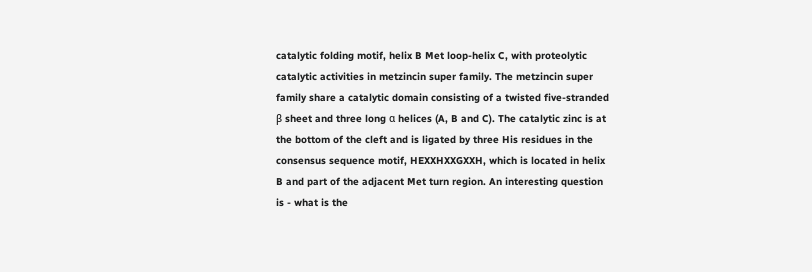catalytic folding motif, helix B Met loop-helix C, with proteolytic catalytic activities in metzincin super family. The metzincin super family share a catalytic domain consisting of a twisted five-stranded β sheet and three long α helices (A, B and C). The catalytic zinc is at the bottom of the cleft and is ligated by three His residues in the consensus sequence motif, HEXXHXXGXXH, which is located in helix B and part of the adjacent Met turn region. An interesting question is - what is the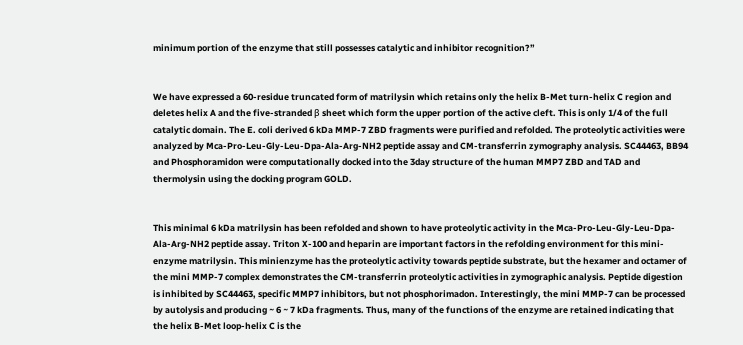minimum portion of the enzyme that still possesses catalytic and inhibitor recognition?”


We have expressed a 60-residue truncated form of matrilysin which retains only the helix B-Met turn-helix C region and deletes helix A and the five-stranded β sheet which form the upper portion of the active cleft. This is only 1/4 of the full catalytic domain. The E. coli derived 6 kDa MMP-7 ZBD fragments were purified and refolded. The proteolytic activities were analyzed by Mca-Pro-Leu-Gly-Leu-Dpa-Ala-Arg-NH2 peptide assay and CM-transferrin zymography analysis. SC44463, BB94 and Phosphoramidon were computationally docked into the 3day structure of the human MMP7 ZBD and TAD and thermolysin using the docking program GOLD.


This minimal 6 kDa matrilysin has been refolded and shown to have proteolytic activity in the Mca-Pro-Leu-Gly-Leu-Dpa-Ala-Arg-NH2 peptide assay. Triton X-100 and heparin are important factors in the refolding environment for this mini-enzyme matrilysin. This minienzyme has the proteolytic activity towards peptide substrate, but the hexamer and octamer of the mini MMP-7 complex demonstrates the CM-transferrin proteolytic activities in zymographic analysis. Peptide digestion is inhibited by SC44463, specific MMP7 inhibitors, but not phosphorimadon. Interestingly, the mini MMP-7 can be processed by autolysis and producing ~ 6 ~ 7 kDa fragments. Thus, many of the functions of the enzyme are retained indicating that the helix B-Met loop-helix C is the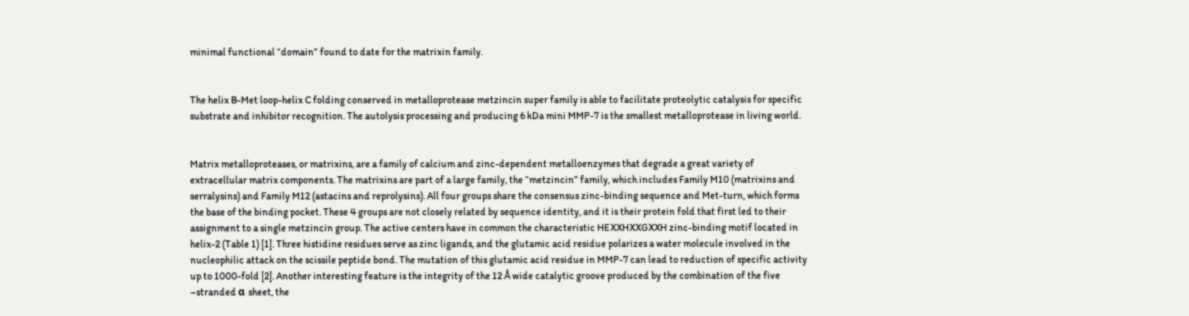minimal functional “domain” found to date for the matrixin family.


The helix B-Met loop-helix C folding conserved in metalloprotease metzincin super family is able to facilitate proteolytic catalysis for specific substrate and inhibitor recognition. The autolysis processing and producing 6 kDa mini MMP-7 is the smallest metalloprotease in living world.


Matrix metalloproteases, or matrixins, are a family of calcium and zinc-dependent metalloenzymes that degrade a great variety of extracellular matrix components. The matrixins are part of a large family, the “metzincin” family, which includes Family M10 (matrixins and serralysins) and Family M12 (astacins and reprolysins). All four groups share the consensus zinc-binding sequence and Met-turn, which forms the base of the binding pocket. These 4 groups are not closely related by sequence identity, and it is their protein fold that first led to their assignment to a single metzincin group. The active centers have in common the characteristic HEXXHXXGXXH zinc-binding motif located in helix-2 (Table 1) [1]. Three histidine residues serve as zinc ligands, and the glutamic acid residue polarizes a water molecule involved in the nucleophilic attack on the scissile peptide bond. The mutation of this glutamic acid residue in MMP-7 can lead to reduction of specific activity up to 1000-fold [2]. Another interesting feature is the integrity of the 12 Å wide catalytic groove produced by the combination of the five –stranded α sheet, the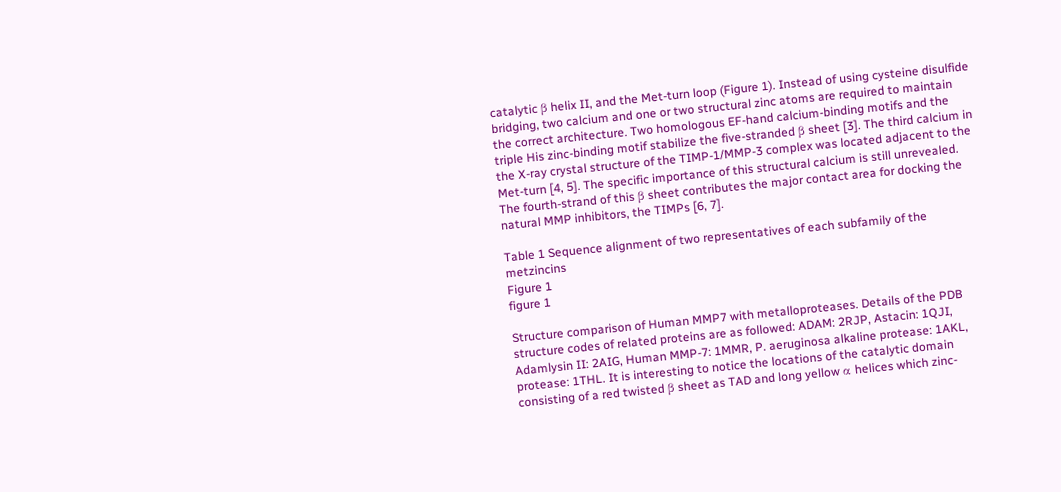catalytic β helix II, and the Met-turn loop (Figure 1). Instead of using cysteine disulfide bridging, two calcium and one or two structural zinc atoms are required to maintain the correct architecture. Two homologous EF-hand calcium-binding motifs and the triple His zinc-binding motif stabilize the five-stranded β sheet [3]. The third calcium in the X-ray crystal structure of the TIMP-1/MMP-3 complex was located adjacent to the Met-turn [4, 5]. The specific importance of this structural calcium is still unrevealed. The fourth-strand of this β sheet contributes the major contact area for docking the natural MMP inhibitors, the TIMPs [6, 7].

Table 1 Sequence alignment of two representatives of each subfamily of the metzincins
Figure 1
figure 1

Structure comparison of Human MMP7 with metalloproteases. Details of the PDB structure codes of related proteins are as followed: ADAM: 2RJP, Astacin: 1QJI, Adamlysin II: 2AIG, Human MMP-7: 1MMR, P. aeruginosa alkaline protease: 1AKL, protease: 1THL. It is interesting to notice the locations of the catalytic domain consisting of a red twisted β sheet as TAD and long yellow α helices which zinc-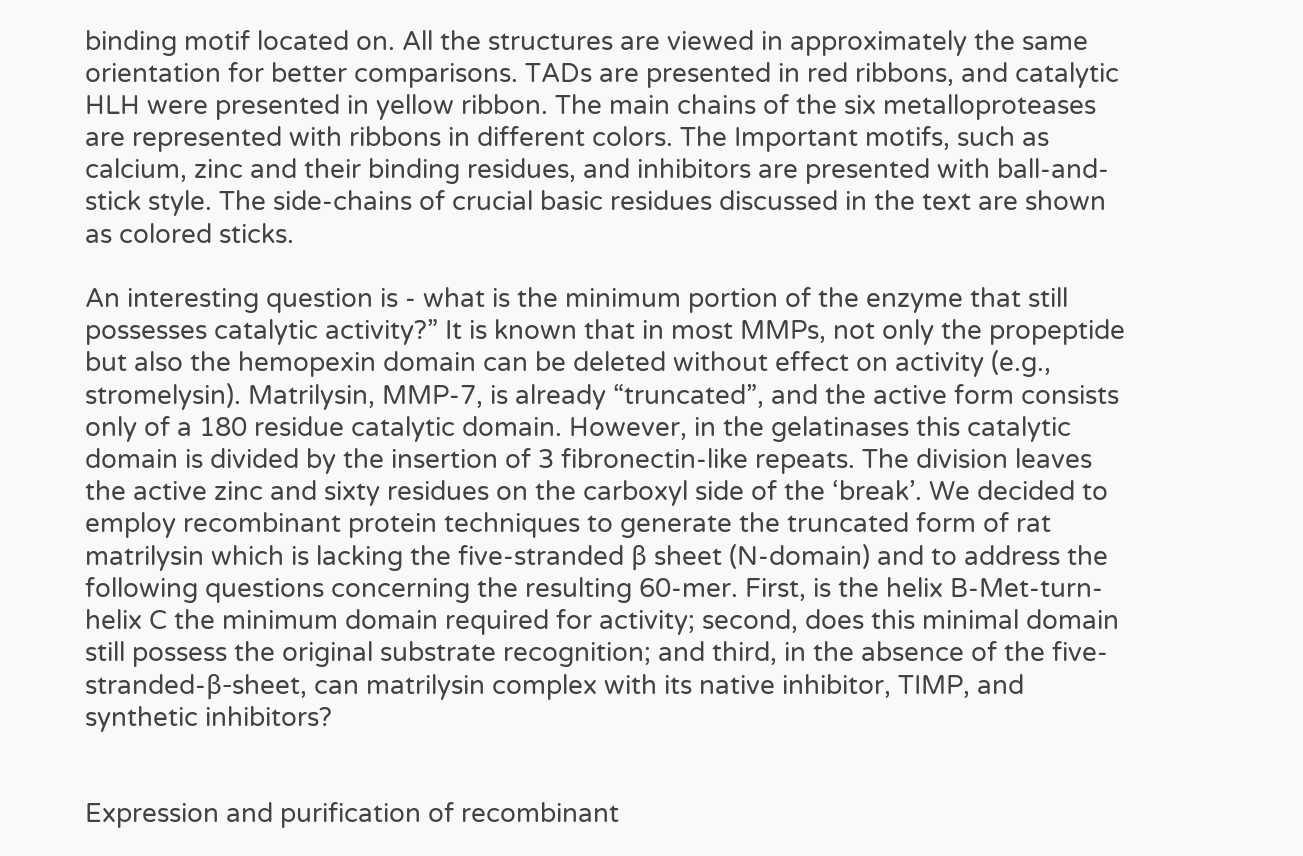binding motif located on. All the structures are viewed in approximately the same orientation for better comparisons. TADs are presented in red ribbons, and catalytic HLH were presented in yellow ribbon. The main chains of the six metalloproteases are represented with ribbons in different colors. The Important motifs, such as calcium, zinc and their binding residues, and inhibitors are presented with ball-and-stick style. The side-chains of crucial basic residues discussed in the text are shown as colored sticks.

An interesting question is - what is the minimum portion of the enzyme that still possesses catalytic activity?” It is known that in most MMPs, not only the propeptide but also the hemopexin domain can be deleted without effect on activity (e.g., stromelysin). Matrilysin, MMP-7, is already “truncated”, and the active form consists only of a 180 residue catalytic domain. However, in the gelatinases this catalytic domain is divided by the insertion of 3 fibronectin-like repeats. The division leaves the active zinc and sixty residues on the carboxyl side of the ‘break’. We decided to employ recombinant protein techniques to generate the truncated form of rat matrilysin which is lacking the five-stranded β sheet (N-domain) and to address the following questions concerning the resulting 60-mer. First, is the helix B-Met-turn-helix C the minimum domain required for activity; second, does this minimal domain still possess the original substrate recognition; and third, in the absence of the five-stranded-β-sheet, can matrilysin complex with its native inhibitor, TIMP, and synthetic inhibitors?


Expression and purification of recombinant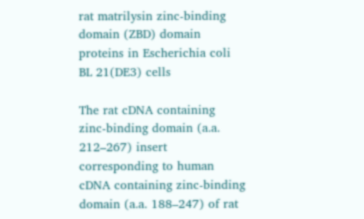rat matrilysin zinc-binding domain (ZBD) domain proteins in Escherichia coli BL 21(DE3) cells

The rat cDNA containing zinc-binding domain (a.a. 212–267) insert corresponding to human cDNA containing zinc-binding domain (a.a. 188–247) of rat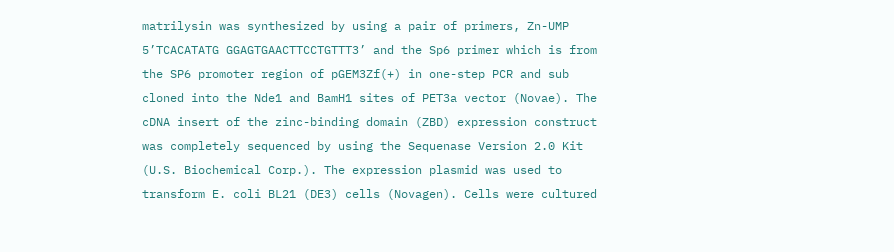matrilysin was synthesized by using a pair of primers, Zn-UMP 5’TCACATATG GGAGTGAACTTCCTGTTT3’ and the Sp6 primer which is from the SP6 promoter region of pGEM3Zf(+) in one-step PCR and sub cloned into the Nde1 and BamH1 sites of PET3a vector (Novae). The cDNA insert of the zinc-binding domain (ZBD) expression construct was completely sequenced by using the Sequenase Version 2.0 Kit (U.S. Biochemical Corp.). The expression plasmid was used to transform E. coli BL21 (DE3) cells (Novagen). Cells were cultured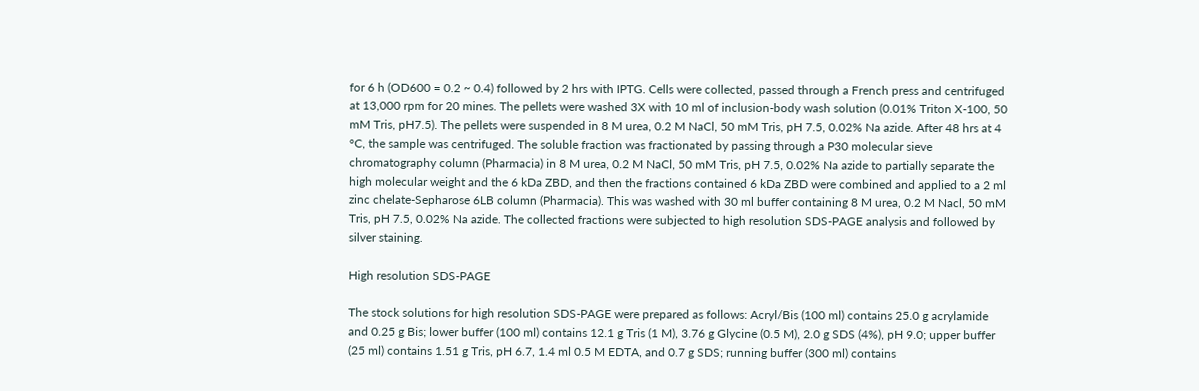for 6 h (OD600 = 0.2 ~ 0.4) followed by 2 hrs with IPTG. Cells were collected, passed through a French press and centrifuged at 13,000 rpm for 20 mines. The pellets were washed 3X with 10 ml of inclusion-body wash solution (0.01% Triton X-100, 50 mM Tris, pH7.5). The pellets were suspended in 8 M urea, 0.2 M NaCl, 50 mM Tris, pH 7.5, 0.02% Na azide. After 48 hrs at 4 °C, the sample was centrifuged. The soluble fraction was fractionated by passing through a P30 molecular sieve chromatography column (Pharmacia) in 8 M urea, 0.2 M NaCl, 50 mM Tris, pH 7.5, 0.02% Na azide to partially separate the high molecular weight and the 6 kDa ZBD, and then the fractions contained 6 kDa ZBD were combined and applied to a 2 ml zinc chelate-Sepharose 6LB column (Pharmacia). This was washed with 30 ml buffer containing 8 M urea, 0.2 M Nacl, 50 mM Tris, pH 7.5, 0.02% Na azide. The collected fractions were subjected to high resolution SDS-PAGE analysis and followed by silver staining.

High resolution SDS-PAGE

The stock solutions for high resolution SDS-PAGE were prepared as follows: Acryl/Bis (100 ml) contains 25.0 g acrylamide and 0.25 g Bis; lower buffer (100 ml) contains 12.1 g Tris (1 M), 3.76 g Glycine (0.5 M), 2.0 g SDS (4%), pH 9.0; upper buffer (25 ml) contains 1.51 g Tris, pH 6.7, 1.4 ml 0.5 M EDTA, and 0.7 g SDS; running buffer (300 ml) contains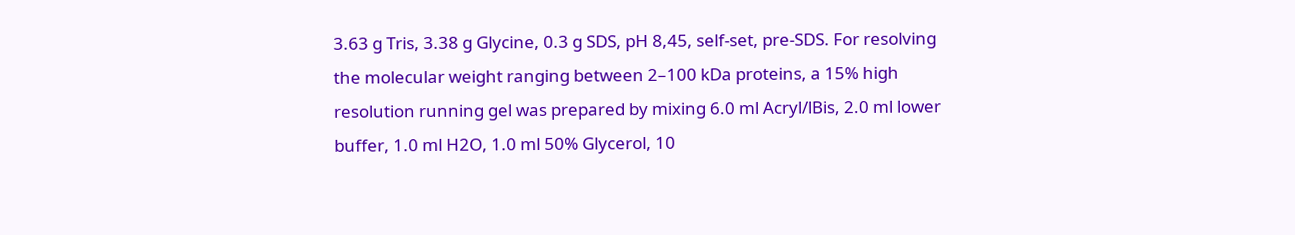3.63 g Tris, 3.38 g Glycine, 0.3 g SDS, pH 8,45, self-set, pre-SDS. For resolving the molecular weight ranging between 2–100 kDa proteins, a 15% high resolution running gel was prepared by mixing 6.0 ml Acryl/lBis, 2.0 ml lower buffer, 1.0 ml H2O, 1.0 ml 50% Glycerol, 10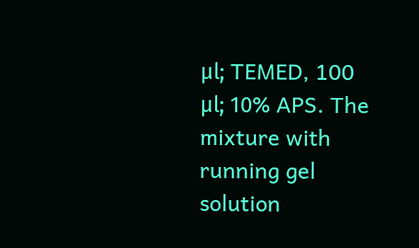μl; TEMED, 100 μl; 10% APS. The mixture with running gel solution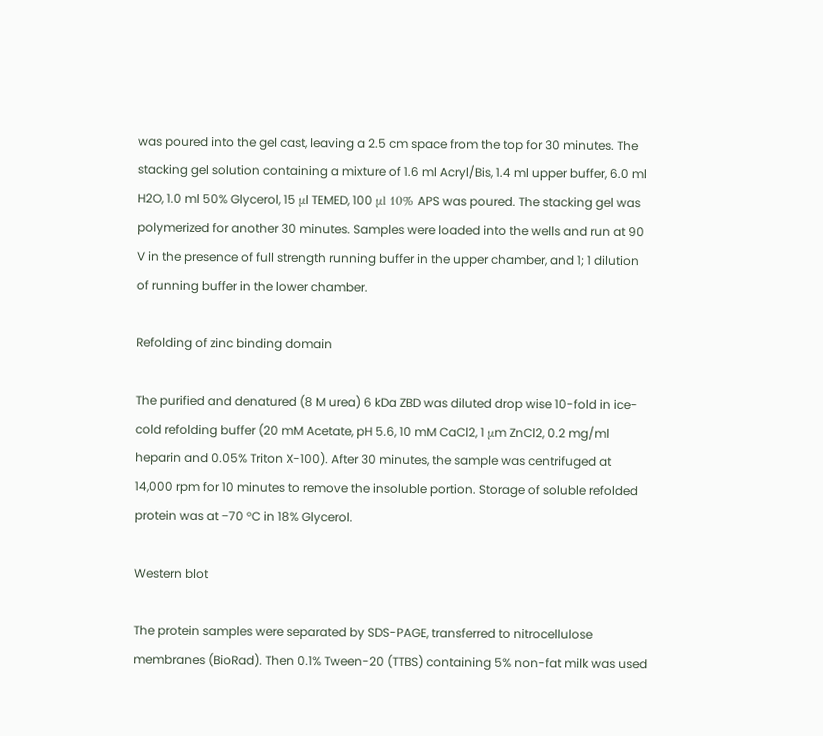was poured into the gel cast, leaving a 2.5 cm space from the top for 30 minutes. The stacking gel solution containing a mixture of 1.6 ml Acryl/Bis, 1.4 ml upper buffer, 6.0 ml H2O, 1.0 ml 50% Glycerol, 15 μl TEMED, 100 μl 10% APS was poured. The stacking gel was polymerized for another 30 minutes. Samples were loaded into the wells and run at 90 V in the presence of full strength running buffer in the upper chamber, and 1; 1 dilution of running buffer in the lower chamber.

Refolding of zinc binding domain

The purified and denatured (8 M urea) 6 kDa ZBD was diluted drop wise 10-fold in ice-cold refolding buffer (20 mM Acetate, pH 5.6, 10 mM CaCl2, 1 μm ZnCl2, 0.2 mg/ml heparin and 0.05% Triton X-100). After 30 minutes, the sample was centrifuged at 14,000 rpm for 10 minutes to remove the insoluble portion. Storage of soluble refolded protein was at −70 °C in 18% Glycerol.

Western blot

The protein samples were separated by SDS-PAGE, transferred to nitrocellulose membranes (BioRad). Then 0.1% Tween-20 (TTBS) containing 5% non-fat milk was used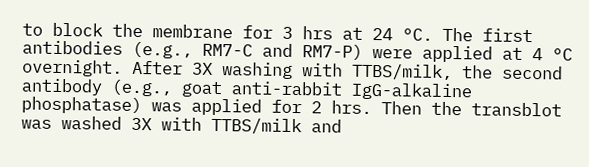to block the membrane for 3 hrs at 24 °C. The first antibodies (e.g., RM7-C and RM7-P) were applied at 4 °C overnight. After 3X washing with TTBS/milk, the second antibody (e.g., goat anti-rabbit IgG-alkaline phosphatase) was applied for 2 hrs. Then the transblot was washed 3X with TTBS/milk and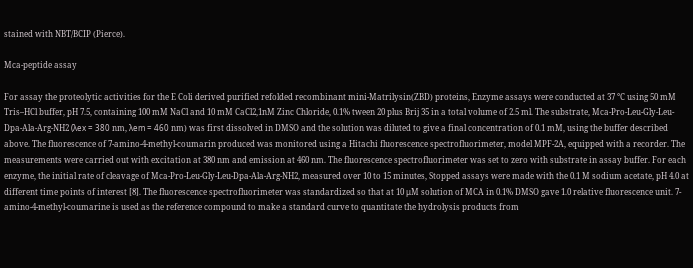stained with NBT/BCIP (Pierce).

Mca-peptide assay

For assay the proteolytic activities for the E Coli derived purified refolded recombinant mini-Matrilysin(ZBD) proteins, Enzyme assays were conducted at 37 °C using 50 mM Tris–HCl buffer, pH 7.5, containing 100 mM NaCl and 10 mM CaCl2,1nM Zinc Chloride, 0.1% tween 20 plus Brij 35 in a total volume of 2.5 ml. The substrate, Mca-Pro-Leu-Gly-Leu-Dpa-Ala-Arg-NH2 (λex = 380 nm, λem = 460 nm) was first dissolved in DMSO and the solution was diluted to give a final concentration of 0.1 mM, using the buffer described above. The fluorescence of 7-amino-4-methyl-coumarin produced was monitored using a Hitachi fluorescence spectrofluorimeter, model MPF-2A, equipped with a recorder. The measurements were carried out with excitation at 380 nm and emission at 460 nm. The fluorescence spectrofluorimeter was set to zero with substrate in assay buffer. For each enzyme, the initial rate of cleavage of Mca-Pro-Leu-Gly-Leu-Dpa-Ala-Arg-NH2, measured over 10 to 15 minutes, Stopped assays were made with the 0.1 M sodium acetate, pH 4.0 at different time points of interest [8]. The fluorescence spectrofluorimeter was standardized so that at 10 μM solution of MCA in 0.1% DMSO gave 1.0 relative fluorescence unit. 7-amino-4-methyl-coumarine is used as the reference compound to make a standard curve to quantitate the hydrolysis products from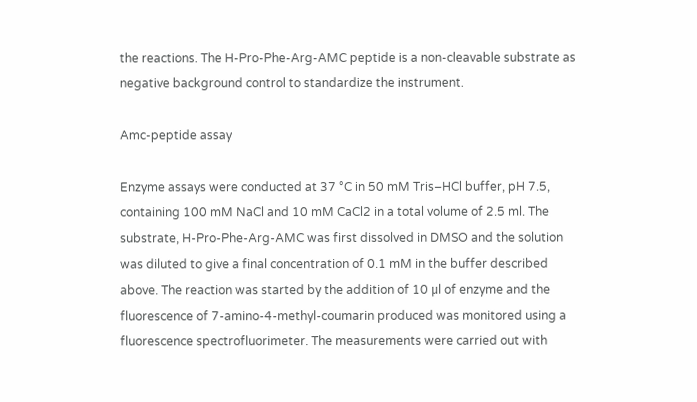the reactions. The H-Pro-Phe-Arg-AMC peptide is a non-cleavable substrate as negative background control to standardize the instrument.

Amc-peptide assay

Enzyme assays were conducted at 37 °C in 50 mM Tris–HCl buffer, pH 7.5, containing 100 mM NaCl and 10 mM CaCl2 in a total volume of 2.5 ml. The substrate, H-Pro-Phe-Arg-AMC was first dissolved in DMSO and the solution was diluted to give a final concentration of 0.1 mM in the buffer described above. The reaction was started by the addition of 10 μl of enzyme and the fluorescence of 7-amino-4-methyl-coumarin produced was monitored using a fluorescence spectrofluorimeter. The measurements were carried out with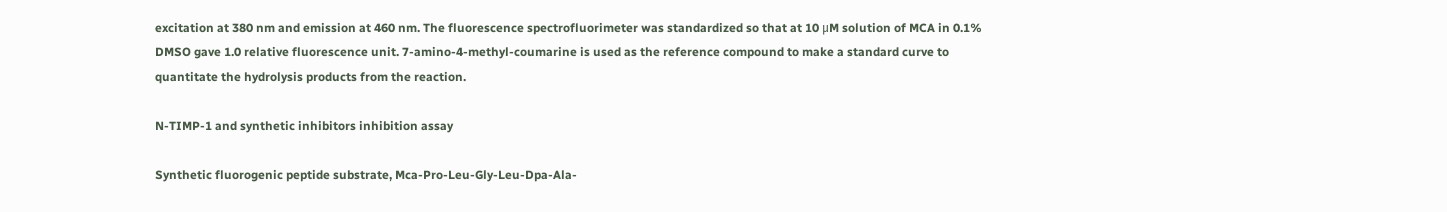excitation at 380 nm and emission at 460 nm. The fluorescence spectrofluorimeter was standardized so that at 10 μM solution of MCA in 0.1% DMSO gave 1.0 relative fluorescence unit. 7-amino-4-methyl-coumarine is used as the reference compound to make a standard curve to quantitate the hydrolysis products from the reaction.

N-TIMP-1 and synthetic inhibitors inhibition assay

Synthetic fluorogenic peptide substrate, Mca-Pro-Leu-Gly-Leu-Dpa-Ala-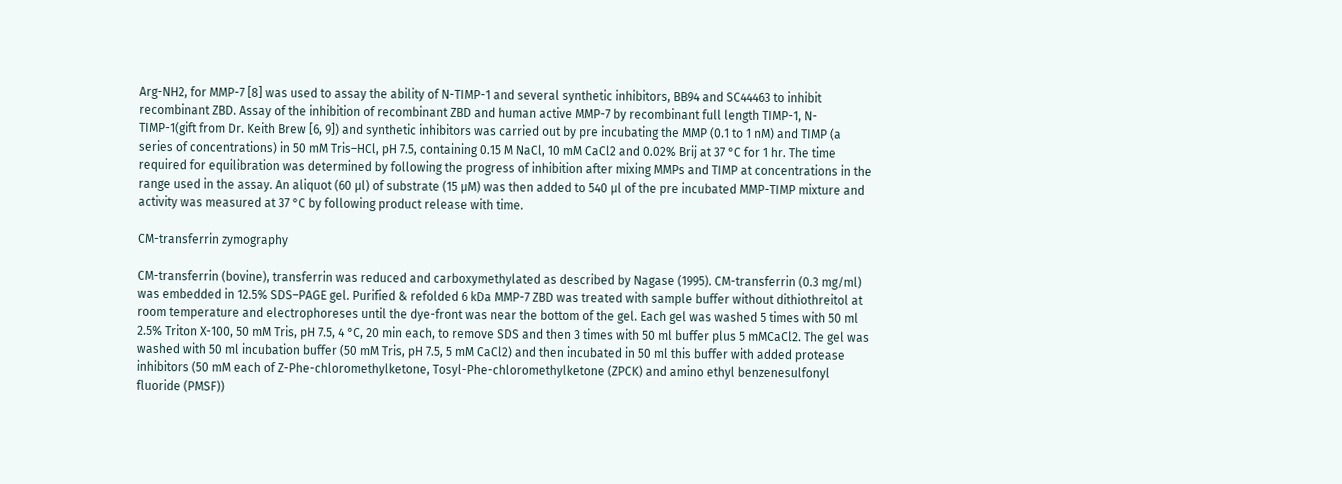Arg-NH2, for MMP-7 [8] was used to assay the ability of N-TIMP-1 and several synthetic inhibitors, BB94 and SC44463 to inhibit recombinant ZBD. Assay of the inhibition of recombinant ZBD and human active MMP-7 by recombinant full length TIMP-1, N-TIMP-1(gift from Dr. Keith Brew [6, 9]) and synthetic inhibitors was carried out by pre incubating the MMP (0.1 to 1 nM) and TIMP (a series of concentrations) in 50 mM Tris–HCl, pH 7.5, containing 0.15 M NaCl, 10 mM CaCl2 and 0.02% Brij at 37 °C for 1 hr. The time required for equilibration was determined by following the progress of inhibition after mixing MMPs and TIMP at concentrations in the range used in the assay. An aliquot (60 μl) of substrate (15 μM) was then added to 540 μl of the pre incubated MMP-TIMP mixture and activity was measured at 37 °C by following product release with time.

CM-transferrin zymography

CM-transferrin (bovine), transferrin was reduced and carboxymethylated as described by Nagase (1995). CM-transferrin (0.3 mg/ml) was embedded in 12.5% SDS–PAGE gel. Purified & refolded 6 kDa MMP-7 ZBD was treated with sample buffer without dithiothreitol at room temperature and electrophoreses until the dye-front was near the bottom of the gel. Each gel was washed 5 times with 50 ml 2.5% Triton X-100, 50 mM Tris, pH 7.5, 4 °C, 20 min each, to remove SDS and then 3 times with 50 ml buffer plus 5 mMCaCl2. The gel was washed with 50 ml incubation buffer (50 mM Tris, pH 7.5, 5 mM CaCl2) and then incubated in 50 ml this buffer with added protease inhibitors (50 mM each of Z-Phe-chloromethylketone, Tosyl-Phe-chloromethylketone (ZPCK) and amino ethyl benzenesulfonyl fluoride (PMSF))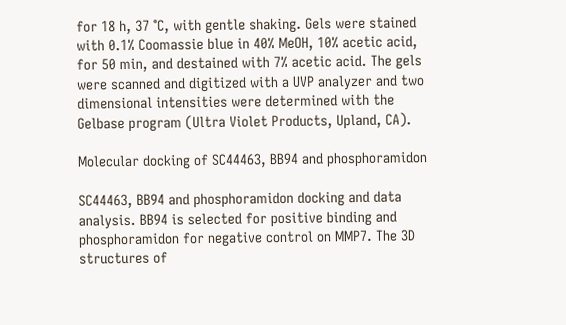for 18 h, 37 °C, with gentle shaking. Gels were stained with 0.1% Coomassie blue in 40% MeOH, 10% acetic acid, for 50 min, and destained with 7% acetic acid. The gels were scanned and digitized with a UVP analyzer and two dimensional intensities were determined with the Gelbase program (Ultra Violet Products, Upland, CA).

Molecular docking of SC44463, BB94 and phosphoramidon

SC44463, BB94 and phosphoramidon docking and data analysis. BB94 is selected for positive binding and phosphoramidon for negative control on MMP7. The 3D structures of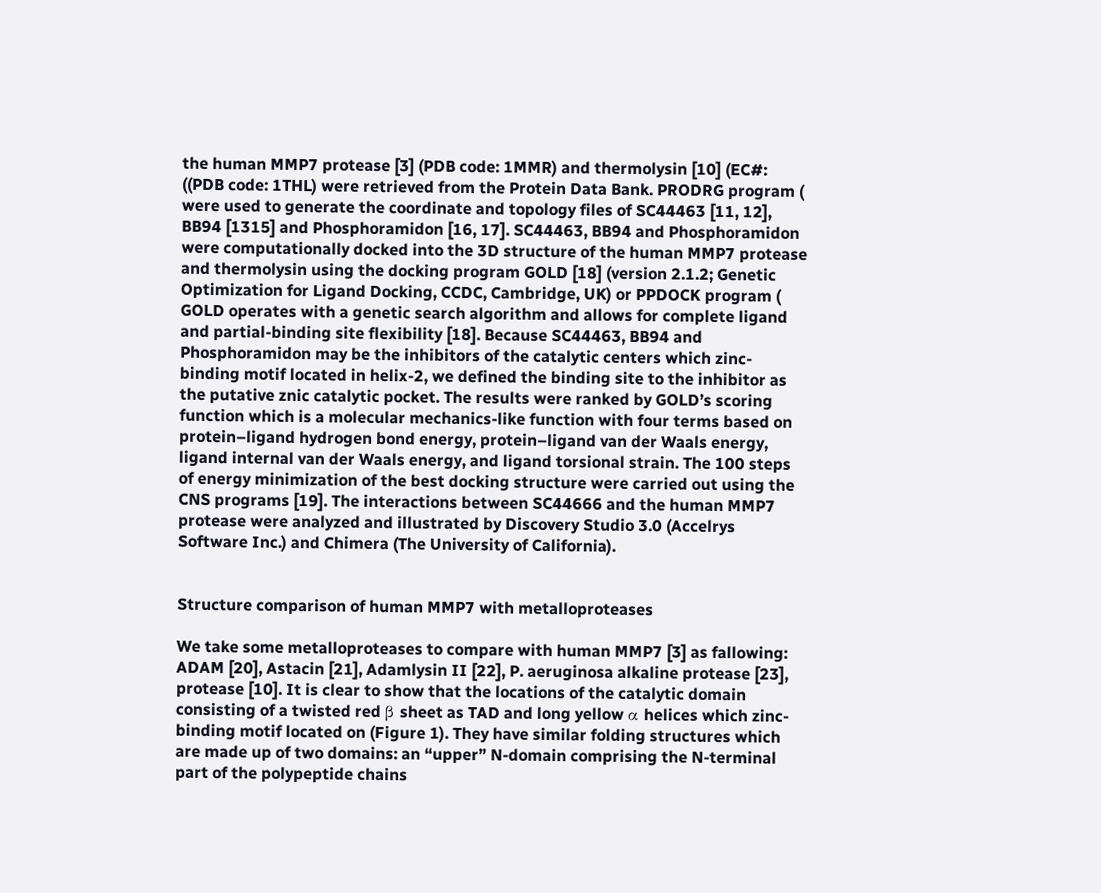the human MMP7 protease [3] (PDB code: 1MMR) and thermolysin [10] (EC#: ((PDB code: 1THL) were retrieved from the Protein Data Bank. PRODRG program ( were used to generate the coordinate and topology files of SC44463 [11, 12], BB94 [1315] and Phosphoramidon [16, 17]. SC44463, BB94 and Phosphoramidon were computationally docked into the 3D structure of the human MMP7 protease and thermolysin using the docking program GOLD [18] (version 2.1.2; Genetic Optimization for Ligand Docking, CCDC, Cambridge, UK) or PPDOCK program ( GOLD operates with a genetic search algorithm and allows for complete ligand and partial-binding site flexibility [18]. Because SC44463, BB94 and Phosphoramidon may be the inhibitors of the catalytic centers which zinc-binding motif located in helix-2, we defined the binding site to the inhibitor as the putative znic catalytic pocket. The results were ranked by GOLD’s scoring function which is a molecular mechanics-like function with four terms based on protein–ligand hydrogen bond energy, protein–ligand van der Waals energy, ligand internal van der Waals energy, and ligand torsional strain. The 100 steps of energy minimization of the best docking structure were carried out using the CNS programs [19]. The interactions between SC44666 and the human MMP7 protease were analyzed and illustrated by Discovery Studio 3.0 (Accelrys Software Inc.) and Chimera (The University of California).


Structure comparison of human MMP7 with metalloproteases

We take some metalloproteases to compare with human MMP7 [3] as fallowing: ADAM [20], Astacin [21], Adamlysin II [22], P. aeruginosa alkaline protease [23], protease [10]. It is clear to show that the locations of the catalytic domain consisting of a twisted red β sheet as TAD and long yellow α helices which zinc-binding motif located on (Figure 1). They have similar folding structures which are made up of two domains: an “upper” N-domain comprising the N-terminal part of the polypeptide chains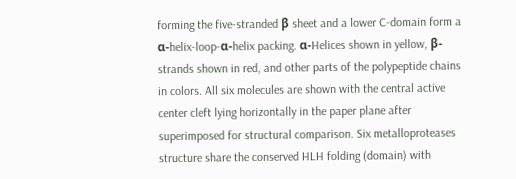forming the five-stranded β sheet and a lower C-domain form a α-helix-loop-α-helix packing. α-Helices shown in yellow, β-strands shown in red, and other parts of the polypeptide chains in colors. All six molecules are shown with the central active center cleft lying horizontally in the paper plane after superimposed for structural comparison. Six metalloproteases structure share the conserved HLH folding (domain) with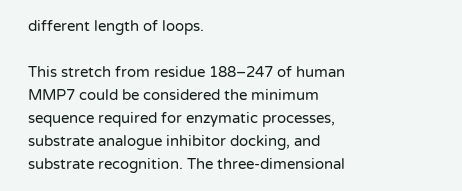different length of loops.

This stretch from residue 188–247 of human MMP7 could be considered the minimum sequence required for enzymatic processes, substrate analogue inhibitor docking, and substrate recognition. The three-dimensional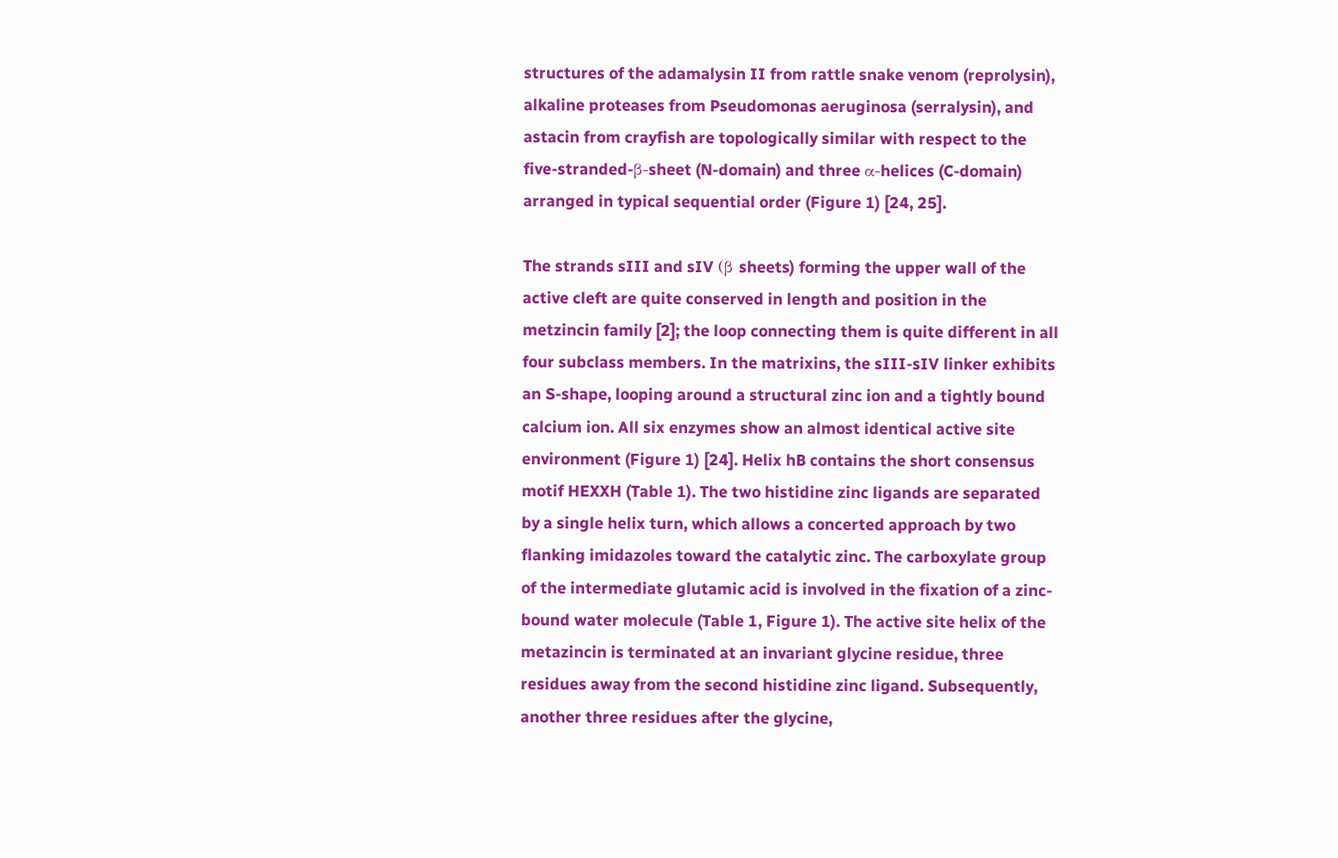structures of the adamalysin II from rattle snake venom (reprolysin), alkaline proteases from Pseudomonas aeruginosa (serralysin), and astacin from crayfish are topologically similar with respect to the five-stranded-β-sheet (N-domain) and three α-helices (C-domain) arranged in typical sequential order (Figure 1) [24, 25].

The strands sIII and sIV (β sheets) forming the upper wall of the active cleft are quite conserved in length and position in the metzincin family [2]; the loop connecting them is quite different in all four subclass members. In the matrixins, the sIII-sIV linker exhibits an S-shape, looping around a structural zinc ion and a tightly bound calcium ion. All six enzymes show an almost identical active site environment (Figure 1) [24]. Helix hB contains the short consensus motif HEXXH (Table 1). The two histidine zinc ligands are separated by a single helix turn, which allows a concerted approach by two flanking imidazoles toward the catalytic zinc. The carboxylate group of the intermediate glutamic acid is involved in the fixation of a zinc-bound water molecule (Table 1, Figure 1). The active site helix of the metazincin is terminated at an invariant glycine residue, three residues away from the second histidine zinc ligand. Subsequently, another three residues after the glycine,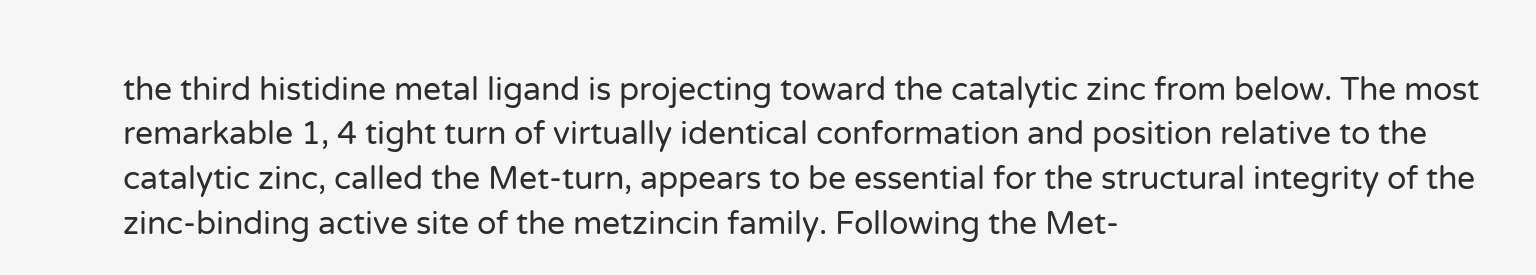the third histidine metal ligand is projecting toward the catalytic zinc from below. The most remarkable 1, 4 tight turn of virtually identical conformation and position relative to the catalytic zinc, called the Met-turn, appears to be essential for the structural integrity of the zinc-binding active site of the metzincin family. Following the Met-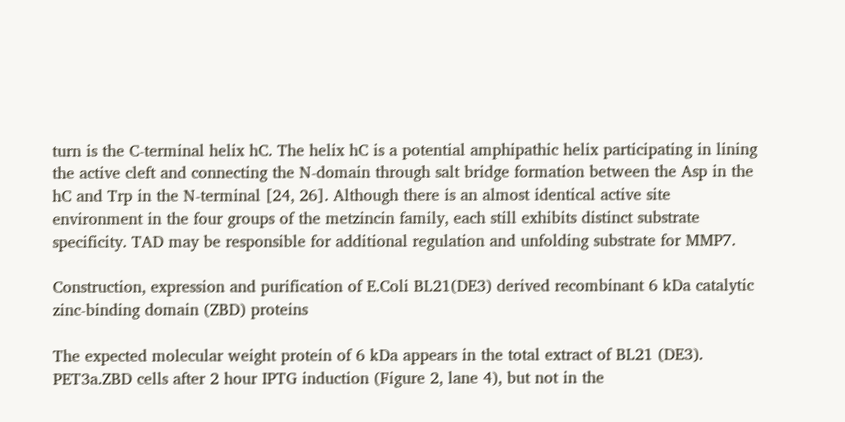turn is the C-terminal helix hC. The helix hC is a potential amphipathic helix participating in lining the active cleft and connecting the N-domain through salt bridge formation between the Asp in the hC and Trp in the N-terminal [24, 26]. Although there is an almost identical active site environment in the four groups of the metzincin family, each still exhibits distinct substrate specificity. TAD may be responsible for additional regulation and unfolding substrate for MMP7.

Construction, expression and purification of E.Coli BL21(DE3) derived recombinant 6 kDa catalytic zinc-binding domain (ZBD) proteins

The expected molecular weight protein of 6 kDa appears in the total extract of BL21 (DE3). PET3a.ZBD cells after 2 hour IPTG induction (Figure 2, lane 4), but not in the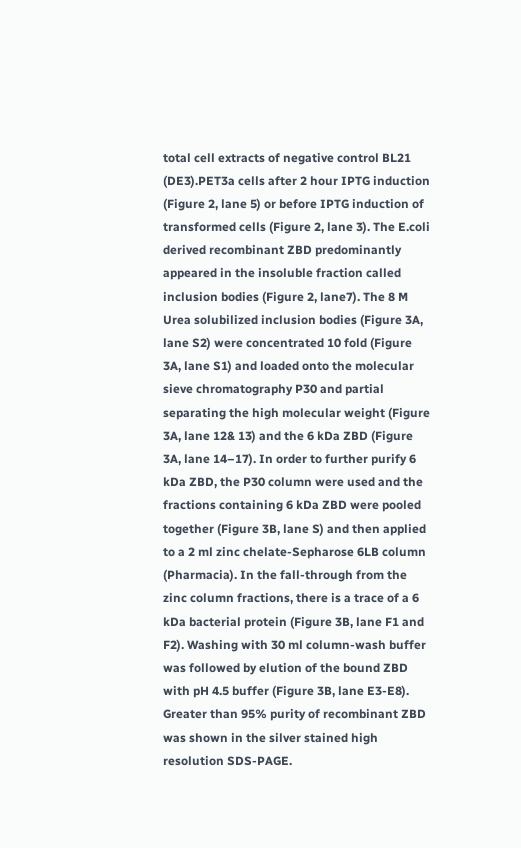total cell extracts of negative control BL21 (DE3).PET3a cells after 2 hour IPTG induction (Figure 2, lane 5) or before IPTG induction of transformed cells (Figure 2, lane 3). The E.coli derived recombinant ZBD predominantly appeared in the insoluble fraction called inclusion bodies (Figure 2, lane7). The 8 M Urea solubilized inclusion bodies (Figure 3A, lane S2) were concentrated 10 fold (Figure 3A, lane S1) and loaded onto the molecular sieve chromatography P30 and partial separating the high molecular weight (Figure 3A, lane 12& 13) and the 6 kDa ZBD (Figure 3A, lane 14–17). In order to further purify 6 kDa ZBD, the P30 column were used and the fractions containing 6 kDa ZBD were pooled together (Figure 3B, lane S) and then applied to a 2 ml zinc chelate-Sepharose 6LB column (Pharmacia). In the fall-through from the zinc column fractions, there is a trace of a 6 kDa bacterial protein (Figure 3B, lane F1 and F2). Washing with 30 ml column-wash buffer was followed by elution of the bound ZBD with pH 4.5 buffer (Figure 3B, lane E3-E8). Greater than 95% purity of recombinant ZBD was shown in the silver stained high resolution SDS-PAGE.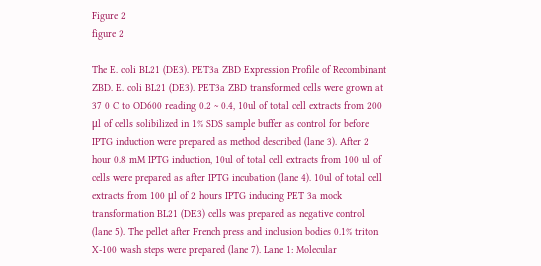Figure 2
figure 2

The E. coli BL21 (DE3). PET3a ZBD Expression Profile of Recombinant ZBD. E. coli BL21 (DE3). PET3a ZBD transformed cells were grown at 37 0 C to OD600 reading 0.2 ~ 0.4, 10ul of total cell extracts from 200 μl of cells solibilized in 1% SDS sample buffer as control for before IPTG induction were prepared as method described (lane 3). After 2 hour 0.8 mM IPTG induction, 10ul of total cell extracts from 100 ul of cells were prepared as after IPTG incubation (lane 4). 10ul of total cell extracts from 100 μl of 2 hours IPTG inducing PET 3a mock transformation BL21 (DE3) cells was prepared as negative control (lane 5). The pellet after French press and inclusion bodies 0.1% triton X-100 wash steps were prepared (lane 7). Lane 1: Molecular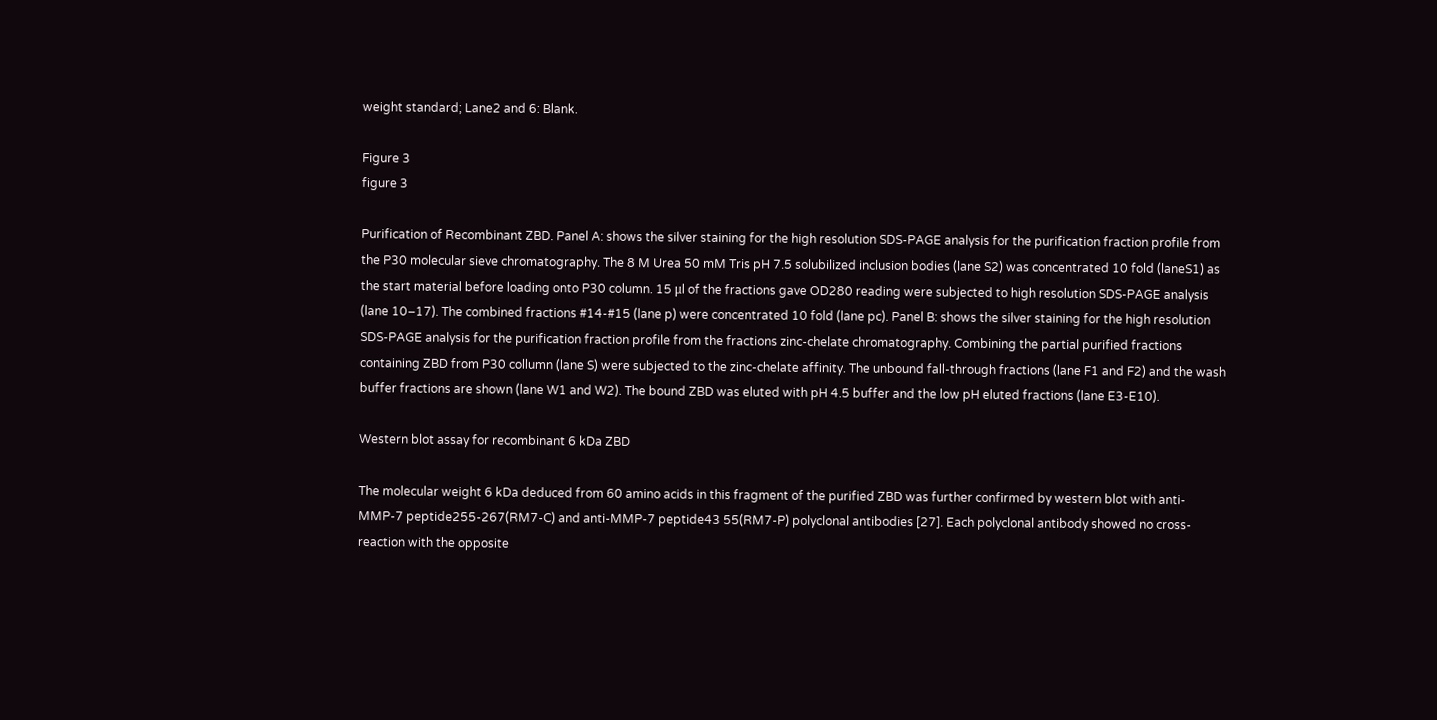weight standard; Lane2 and 6: Blank.

Figure 3
figure 3

Purification of Recombinant ZBD. Panel A: shows the silver staining for the high resolution SDS-PAGE analysis for the purification fraction profile from the P30 molecular sieve chromatography. The 8 M Urea 50 mM Tris pH 7.5 solubilized inclusion bodies (lane S2) was concentrated 10 fold (laneS1) as the start material before loading onto P30 column. 15 μl of the fractions gave OD280 reading were subjected to high resolution SDS-PAGE analysis (lane 10–17). The combined fractions #14-#15 (lane p) were concentrated 10 fold (lane pc). Panel B: shows the silver staining for the high resolution SDS-PAGE analysis for the purification fraction profile from the fractions zinc-chelate chromatography. Combining the partial purified fractions containing ZBD from P30 collumn (lane S) were subjected to the zinc-chelate affinity. The unbound fall-through fractions (lane F1 and F2) and the wash buffer fractions are shown (lane W1 and W2). The bound ZBD was eluted with pH 4.5 buffer and the low pH eluted fractions (lane E3-E10).

Western blot assay for recombinant 6 kDa ZBD

The molecular weight 6 kDa deduced from 60 amino acids in this fragment of the purified ZBD was further confirmed by western blot with anti-MMP-7 peptide255-267(RM7-C) and anti-MMP-7 peptide43 55(RM7-P) polyclonal antibodies [27]. Each polyclonal antibody showed no cross-reaction with the opposite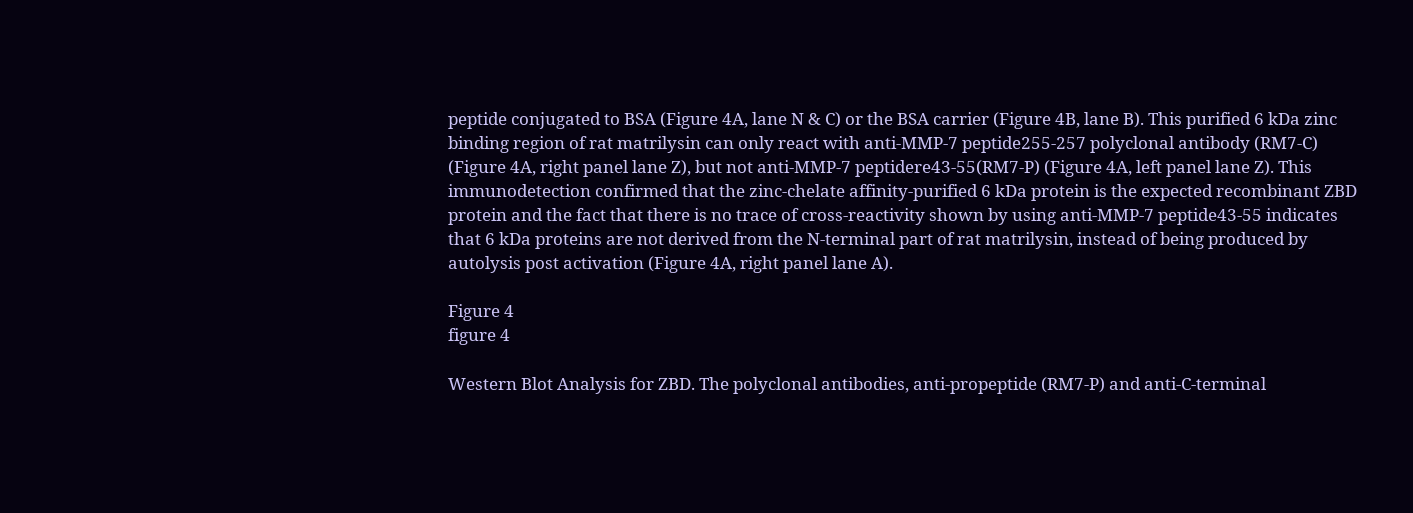peptide conjugated to BSA (Figure 4A, lane N & C) or the BSA carrier (Figure 4B, lane B). This purified 6 kDa zinc binding region of rat matrilysin can only react with anti-MMP-7 peptide255-257 polyclonal antibody (RM7-C) (Figure 4A, right panel lane Z), but not anti-MMP-7 peptidere43-55(RM7-P) (Figure 4A, left panel lane Z). This immunodetection confirmed that the zinc-chelate affinity-purified 6 kDa protein is the expected recombinant ZBD protein and the fact that there is no trace of cross-reactivity shown by using anti-MMP-7 peptide43-55 indicates that 6 kDa proteins are not derived from the N-terminal part of rat matrilysin, instead of being produced by autolysis post activation (Figure 4A, right panel lane A).

Figure 4
figure 4

Western Blot Analysis for ZBD. The polyclonal antibodies, anti-propeptide (RM7-P) and anti-C-terminal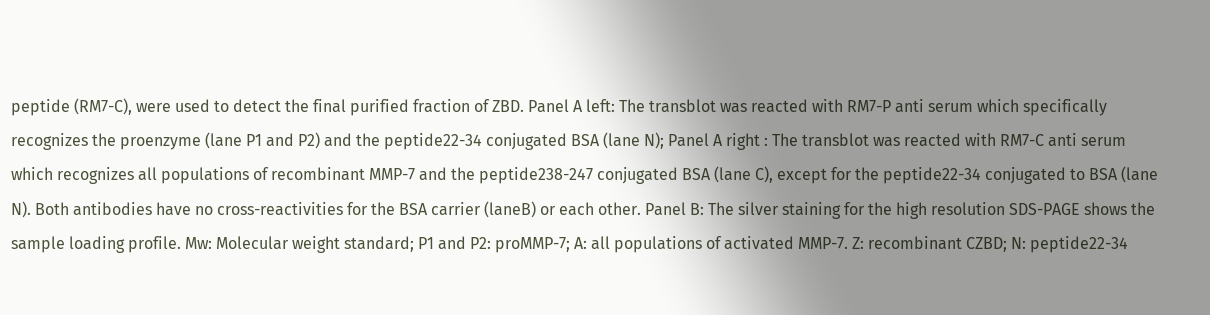peptide (RM7-C), were used to detect the final purified fraction of ZBD. Panel A left: The transblot was reacted with RM7-P anti serum which specifically recognizes the proenzyme (lane P1 and P2) and the peptide22-34 conjugated BSA (lane N); Panel A right : The transblot was reacted with RM7-C anti serum which recognizes all populations of recombinant MMP-7 and the peptide238-247 conjugated BSA (lane C), except for the peptide22-34 conjugated to BSA (lane N). Both antibodies have no cross-reactivities for the BSA carrier (laneB) or each other. Panel B: The silver staining for the high resolution SDS-PAGE shows the sample loading profile. Mw: Molecular weight standard; P1 and P2: proMMP-7; A: all populations of activated MMP-7. Z: recombinant CZBD; N: peptide22-34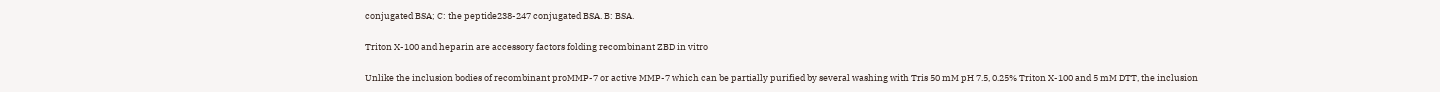conjugated BSA; C: the peptide238-247 conjugated BSA. B: BSA.

Triton X-100 and heparin are accessory factors folding recombinant ZBD in vitro

Unlike the inclusion bodies of recombinant proMMP-7 or active MMP-7 which can be partially purified by several washing with Tris 50 mM pH 7.5, 0.25% Triton X-100 and 5 mM DTT, the inclusion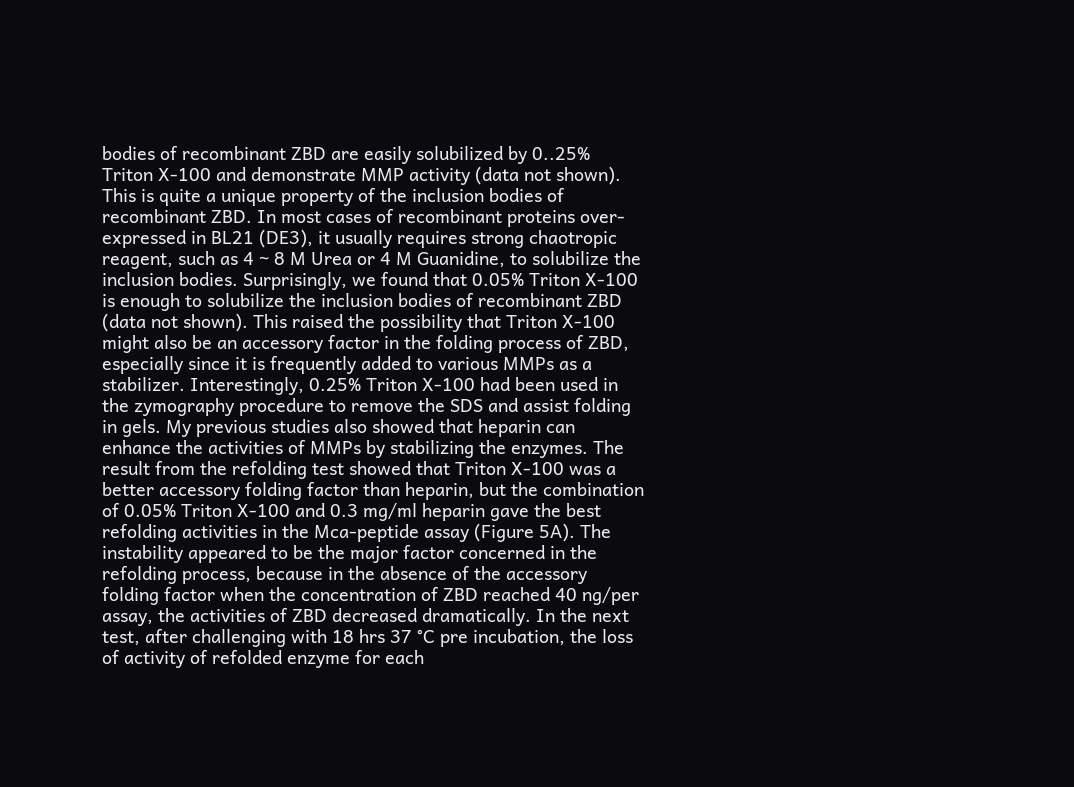bodies of recombinant ZBD are easily solubilized by 0..25% Triton X-100 and demonstrate MMP activity (data not shown). This is quite a unique property of the inclusion bodies of recombinant ZBD. In most cases of recombinant proteins over-expressed in BL21 (DE3), it usually requires strong chaotropic reagent, such as 4 ~ 8 M Urea or 4 M Guanidine, to solubilize the inclusion bodies. Surprisingly, we found that 0.05% Triton X-100 is enough to solubilize the inclusion bodies of recombinant ZBD (data not shown). This raised the possibility that Triton X-100 might also be an accessory factor in the folding process of ZBD, especially since it is frequently added to various MMPs as a stabilizer. Interestingly, 0.25% Triton X-100 had been used in the zymography procedure to remove the SDS and assist folding in gels. My previous studies also showed that heparin can enhance the activities of MMPs by stabilizing the enzymes. The result from the refolding test showed that Triton X-100 was a better accessory folding factor than heparin, but the combination of 0.05% Triton X-100 and 0.3 mg/ml heparin gave the best refolding activities in the Mca-peptide assay (Figure 5A). The instability appeared to be the major factor concerned in the refolding process, because in the absence of the accessory folding factor when the concentration of ZBD reached 40 ng/per assay, the activities of ZBD decreased dramatically. In the next test, after challenging with 18 hrs 37 °C pre incubation, the loss of activity of refolded enzyme for each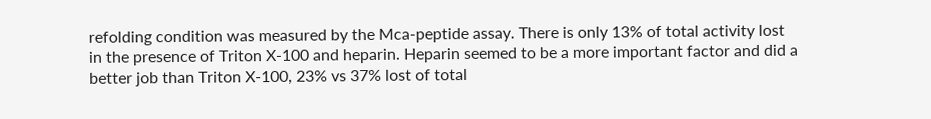refolding condition was measured by the Mca-peptide assay. There is only 13% of total activity lost in the presence of Triton X-100 and heparin. Heparin seemed to be a more important factor and did a better job than Triton X-100, 23% vs 37% lost of total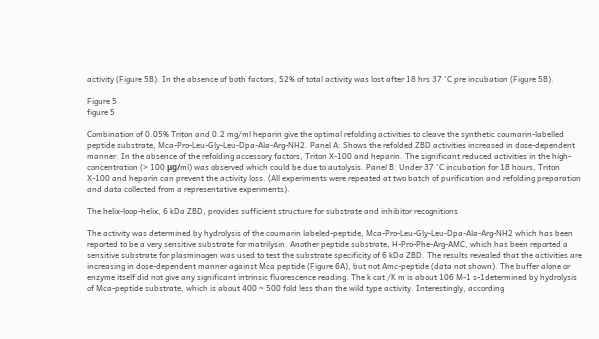activity (Figure 5B). In the absence of both factors, 52% of total activity was lost after 18 hrs 37 °C pre incubation (Figure 5B).

Figure 5
figure 5

Combination of 0.05% Triton and 0.2 mg/ml heparin give the optimal refolding activities to cleave the synthetic coumarin-labelled peptide substrate, Mca-Pro-Leu-Gly-Leu-Dpa-Ala-Arg-NH2. Panel A: Shows the refolded ZBD activities increased in dose-dependent manner. In the absence of the refolding accessory factors, Triton X-100 and heparin. The significant reduced activities in the high-concentration (> 100 μg/ml) was observed which could be due to autolysis. Panel B: Under 37 °C incubation for 18 hours, Triton X-100 and heparin can prevent the activity loss. (All experiments were repeated at two batch of purification and refolding preparation and data collected from a representative experiments).

The helix-loop-helix, 6 kDa ZBD, provides sufficient structure for substrate and inhibitor recognitions

The activity was determined by hydrolysis of the coumarin labeled-peptide, Mca-Pro-Leu-Gly-Leu-Dpa-Ala-Arg-NH2 which has been reported to be a very sensitive substrate for matrilysin. Another peptide substrate, H-Pro-Phe-Arg-AMC, which has been reported a sensitive substrate for plasminogen was used to test the substrate specificity of 6 kDa ZBD. The results revealed that the activities are increasing in dose-dependent manner against Mca peptide (Figure 6A), but not Amc-peptide (data not shown). The buffer alone or enzyme itself did not give any significant intrinsic fluorescence reading. The k cat /K m is about 106 M-1 s-1determined by hydrolysis of Mca-peptide substrate, which is about 400 ~ 500 fold less than the wild type activity. Interestingly, according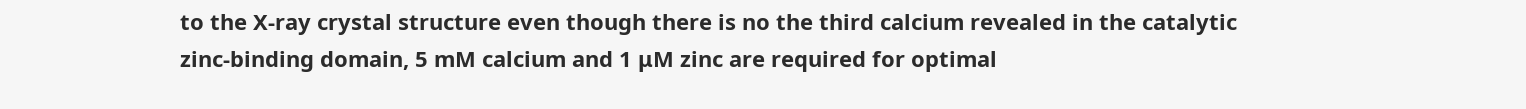to the X-ray crystal structure even though there is no the third calcium revealed in the catalytic zinc-binding domain, 5 mM calcium and 1 μM zinc are required for optimal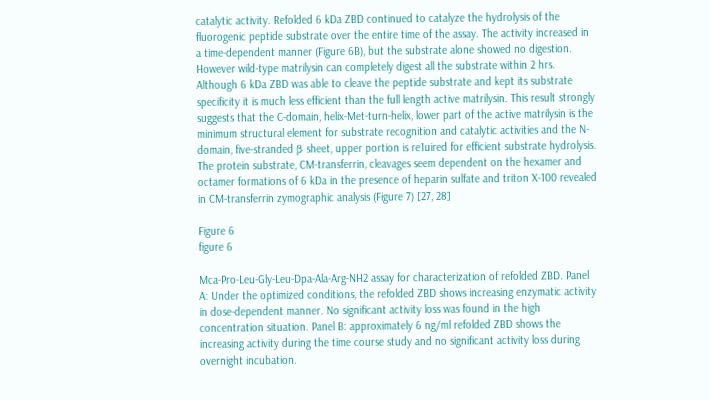catalytic activity. Refolded 6 kDa ZBD continued to catalyze the hydrolysis of the fluorogenic peptide substrate over the entire time of the assay. The activity increased in a time-dependent manner (Figure 6B), but the substrate alone showed no digestion. However wild-type matrilysin can completely digest all the substrate within 2 hrs. Although 6 kDa ZBD was able to cleave the peptide substrate and kept its substrate specificity it is much less efficient than the full length active matrilysin. This result strongly suggests that the C-domain, helix-Met-turn-helix, lower part of the active matrilysin is the minimum structural element for substrate recognition and catalytic activities and the N-domain, five-stranded β sheet, upper portion is re1uired for efficient substrate hydrolysis. The protein substrate, CM-transferrin, cleavages seem dependent on the hexamer and octamer formations of 6 kDa in the presence of heparin sulfate and triton X-100 revealed in CM-transferrin zymographic analysis (Figure 7) [27, 28]

Figure 6
figure 6

Mca-Pro-Leu-Gly-Leu-Dpa-Ala-Arg-NH2 assay for characterization of refolded ZBD. Panel A: Under the optimized conditions, the refolded ZBD shows increasing enzymatic activity in dose-dependent manner. No significant activity loss was found in the high concentration situation. Panel B: approximately 6 ng/ml refolded ZBD shows the increasing activity during the time course study and no significant activity loss during overnight incubation.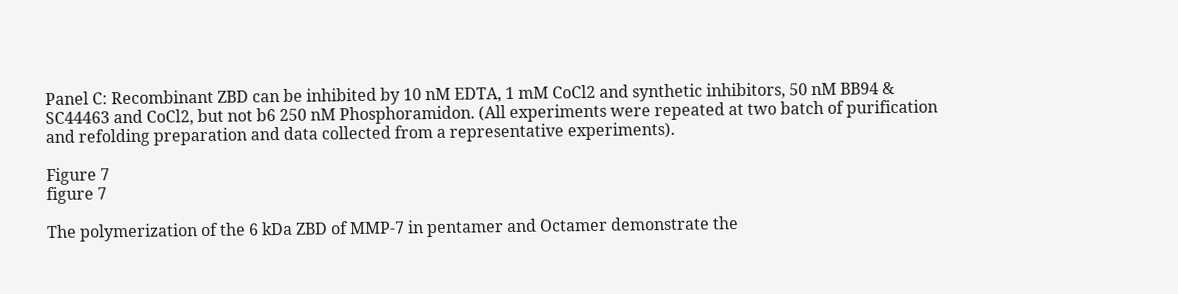Panel C: Recombinant ZBD can be inhibited by 10 nM EDTA, 1 mM CoCl2 and synthetic inhibitors, 50 nM BB94 & SC44463 and CoCl2, but not b6 250 nM Phosphoramidon. (All experiments were repeated at two batch of purification and refolding preparation and data collected from a representative experiments).

Figure 7
figure 7

The polymerization of the 6 kDa ZBD of MMP-7 in pentamer and Octamer demonstrate the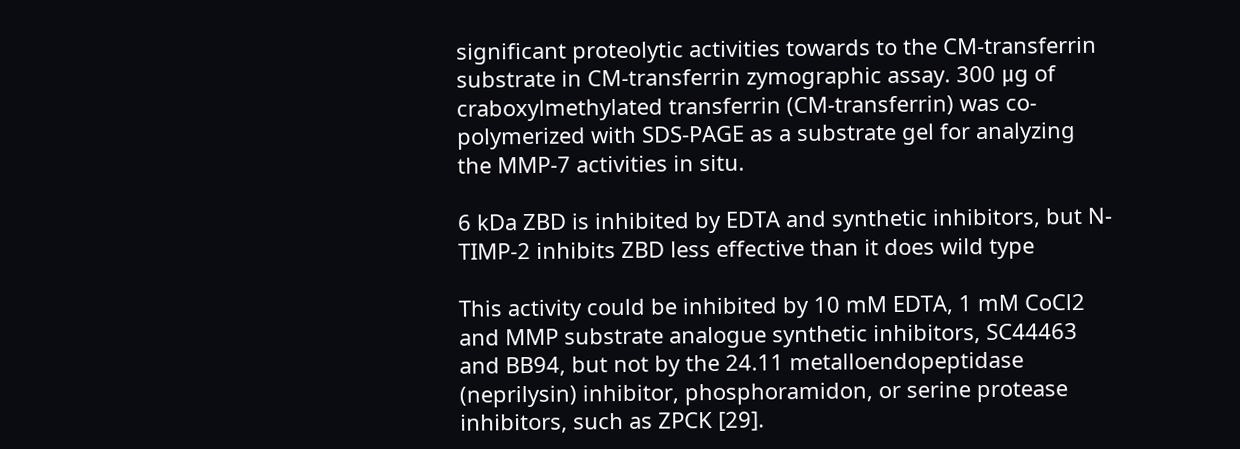significant proteolytic activities towards to the CM-transferrin substrate in CM-transferrin zymographic assay. 300 μg of craboxylmethylated transferrin (CM-transferrin) was co-polymerized with SDS-PAGE as a substrate gel for analyzing the MMP-7 activities in situ.

6 kDa ZBD is inhibited by EDTA and synthetic inhibitors, but N-TIMP-2 inhibits ZBD less effective than it does wild type

This activity could be inhibited by 10 mM EDTA, 1 mM CoCl2 and MMP substrate analogue synthetic inhibitors, SC44463 and BB94, but not by the 24.11 metalloendopeptidase (neprilysin) inhibitor, phosphoramidon, or serine protease inhibitors, such as ZPCK [29].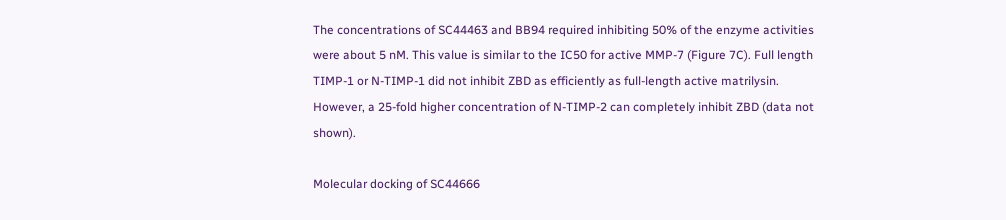The concentrations of SC44463 and BB94 required inhibiting 50% of the enzyme activities were about 5 nM. This value is similar to the IC50 for active MMP-7 (Figure 7C). Full length TIMP-1 or N-TIMP-1 did not inhibit ZBD as efficiently as full-length active matrilysin. However, a 25-fold higher concentration of N-TIMP-2 can completely inhibit ZBD (data not shown).

Molecular docking of SC44666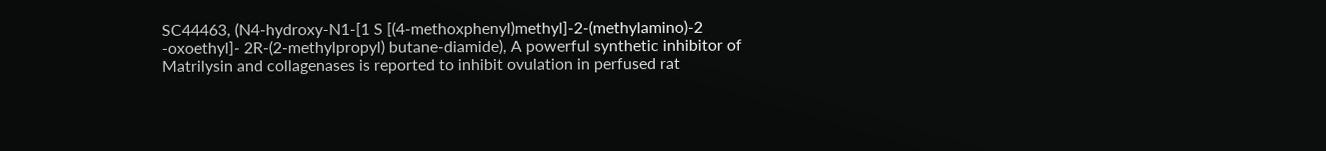SC44463, (N4-hydroxy-N1-[1 S [(4-methoxphenyl)methyl]-2-(methylamino)-2 -oxoethyl]- 2R-(2-methylpropyl) butane-diamide), A powerful synthetic inhibitor of Matrilysin and collagenases is reported to inhibit ovulation in perfused rat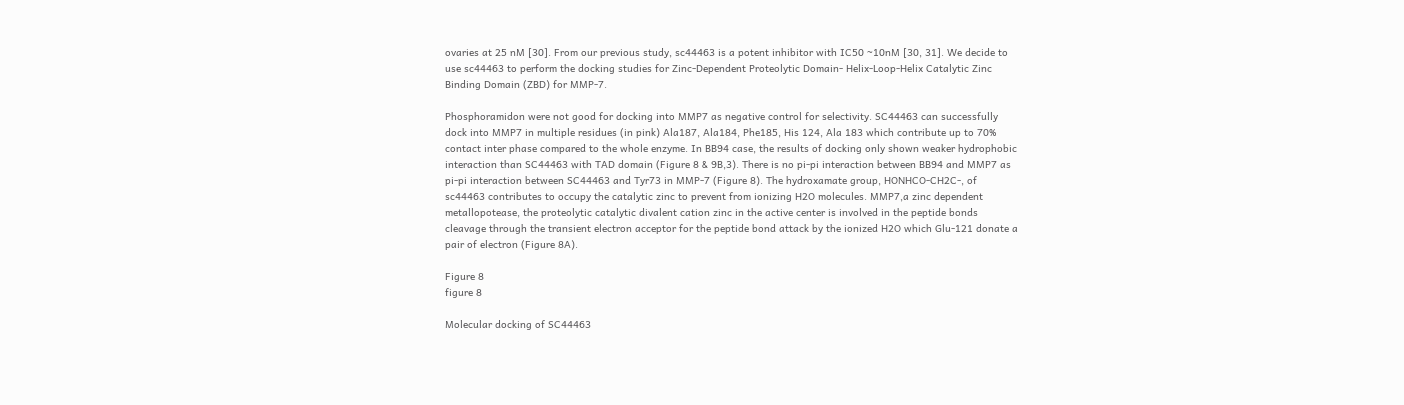ovaries at 25 nM [30]. From our previous study, sc44463 is a potent inhibitor with IC50 ~10nM [30, 31]. We decide to use sc44463 to perform the docking studies for Zinc-Dependent Proteolytic Domain- Helix-Loop-Helix Catalytic Zinc Binding Domain (ZBD) for MMP-7.

Phosphoramidon were not good for docking into MMP7 as negative control for selectivity. SC44463 can successfully dock into MMP7 in multiple residues (in pink) Ala187, Ala184, Phe185, His 124, Ala 183 which contribute up to 70% contact inter phase compared to the whole enzyme. In BB94 case, the results of docking only shown weaker hydrophobic interaction than SC44463 with TAD domain (Figure 8 & 9B,3). There is no pi-pi interaction between BB94 and MMP7 as pi-pi interaction between SC44463 and Tyr73 in MMP-7 (Figure 8). The hydroxamate group, HONHCO-CH2C-, of sc44463 contributes to occupy the catalytic zinc to prevent from ionizing H2O molecules. MMP7,a zinc dependent metallopotease, the proteolytic catalytic divalent cation zinc in the active center is involved in the peptide bonds cleavage through the transient electron acceptor for the peptide bond attack by the ionized H2O which Glu-121 donate a pair of electron (Figure 8A).

Figure 8
figure 8

Molecular docking of SC44463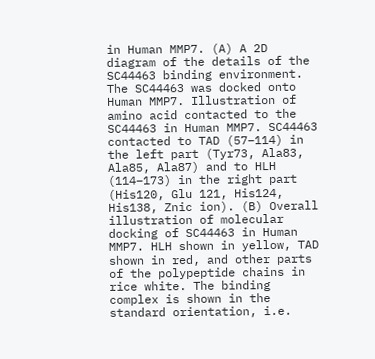in Human MMP7. (A) A 2D diagram of the details of the SC44463 binding environment. The SC44463 was docked onto Human MMP7. Illustration of amino acid contacted to the SC44463 in Human MMP7. SC44463 contacted to TAD (57–114) in the left part (Tyr73, Ala83, Ala85, Ala87) and to HLH (114–173) in the right part (His120, Glu 121, His124, His138, Znic ion). (B) Overall illustration of molecular docking of SC44463 in Human MMP7. HLH shown in yellow, TAD shown in red, and other parts of the polypeptide chains in rice white. The binding complex is shown in the standard orientation, i.e.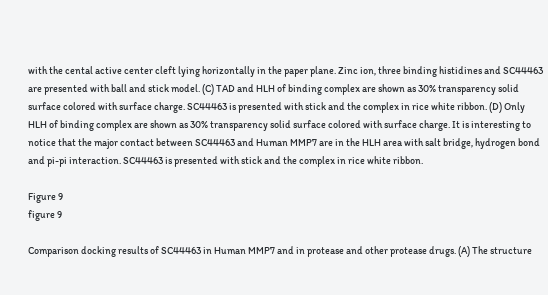with the cental active center cleft lying horizontally in the paper plane. Zinc ion, three binding histidines and SC44463 are presented with ball and stick model. (C) TAD and HLH of binding complex are shown as 30% transparency solid surface colored with surface charge. SC44463 is presented with stick and the complex in rice white ribbon. (D) Only HLH of binding complex are shown as 30% transparency solid surface colored with surface charge. It is interesting to notice that the major contact between SC44463 and Human MMP7 are in the HLH area with salt bridge, hydrogen bond and pi-pi interaction. SC44463 is presented with stick and the complex in rice white ribbon.

Figure 9
figure 9

Comparison docking results of SC44463 in Human MMP7 and in protease and other protease drugs. (A) The structure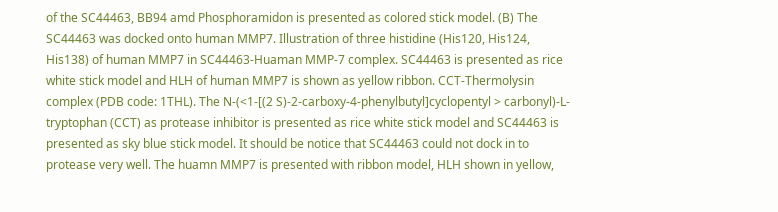of the SC44463, BB94 amd Phosphoramidon is presented as colored stick model. (B) The SC44463 was docked onto human MMP7. Illustration of three histidine (His120, His124, His138) of human MMP7 in SC44463-Huaman MMP-7 complex. SC44463 is presented as rice white stick model and HLH of human MMP7 is shown as yellow ribbon. CCT-Thermolysin complex (PDB code: 1THL). The N-(<1-[(2 S)-2-carboxy-4-phenylbutyl]cyclopentyl > carbonyl)-L-tryptophan (CCT) as protease inhibitor is presented as rice white stick model and SC44463 is presented as sky blue stick model. It should be notice that SC44463 could not dock in to protease very well. The huamn MMP7 is presented with ribbon model, HLH shown in yellow,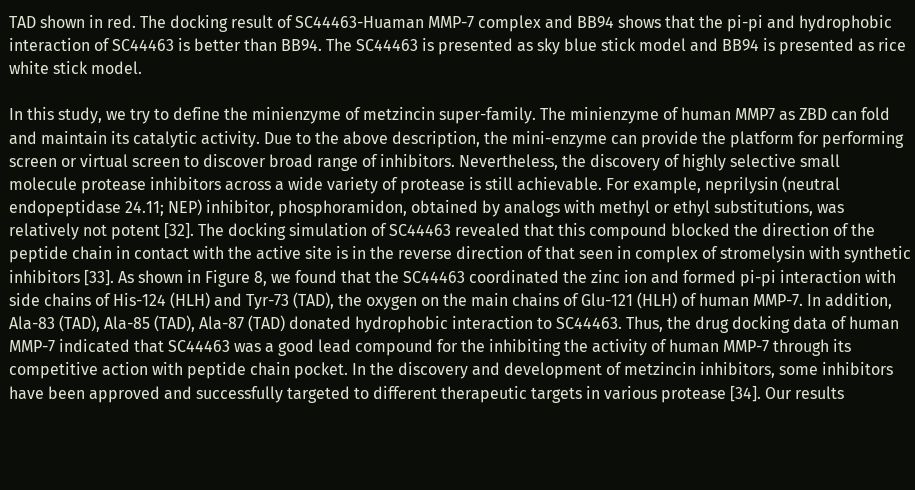TAD shown in red. The docking result of SC44463-Huaman MMP-7 complex and BB94 shows that the pi-pi and hydrophobic interaction of SC44463 is better than BB94. The SC44463 is presented as sky blue stick model and BB94 is presented as rice white stick model.

In this study, we try to define the minienzyme of metzincin super-family. The minienzyme of human MMP7 as ZBD can fold and maintain its catalytic activity. Due to the above description, the mini-enzyme can provide the platform for performing screen or virtual screen to discover broad range of inhibitors. Nevertheless, the discovery of highly selective small molecule protease inhibitors across a wide variety of protease is still achievable. For example, neprilysin (neutral endopeptidase 24.11; NEP) inhibitor, phosphoramidon, obtained by analogs with methyl or ethyl substitutions, was relatively not potent [32]. The docking simulation of SC44463 revealed that this compound blocked the direction of the peptide chain in contact with the active site is in the reverse direction of that seen in complex of stromelysin with synthetic inhibitors [33]. As shown in Figure 8, we found that the SC44463 coordinated the zinc ion and formed pi-pi interaction with side chains of His-124 (HLH) and Tyr-73 (TAD), the oxygen on the main chains of Glu-121 (HLH) of human MMP-7. In addition, Ala-83 (TAD), Ala-85 (TAD), Ala-87 (TAD) donated hydrophobic interaction to SC44463. Thus, the drug docking data of human MMP-7 indicated that SC44463 was a good lead compound for the inhibiting the activity of human MMP-7 through its competitive action with peptide chain pocket. In the discovery and development of metzincin inhibitors, some inhibitors have been approved and successfully targeted to different therapeutic targets in various protease [34]. Our results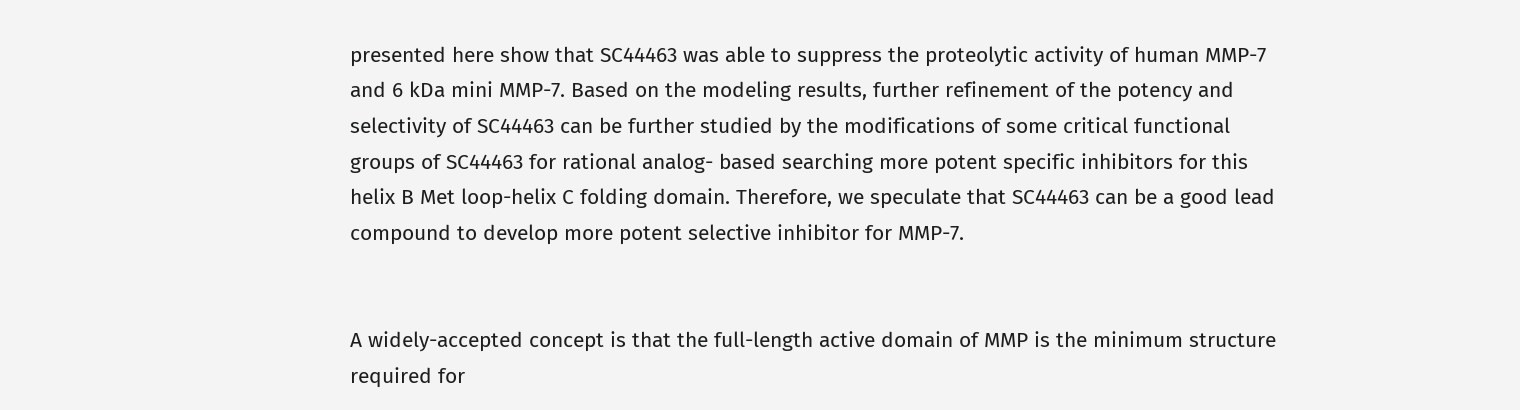presented here show that SC44463 was able to suppress the proteolytic activity of human MMP-7 and 6 kDa mini MMP-7. Based on the modeling results, further refinement of the potency and selectivity of SC44463 can be further studied by the modifications of some critical functional groups of SC44463 for rational analog- based searching more potent specific inhibitors for this helix B Met loop-helix C folding domain. Therefore, we speculate that SC44463 can be a good lead compound to develop more potent selective inhibitor for MMP-7.


A widely-accepted concept is that the full-length active domain of MMP is the minimum structure required for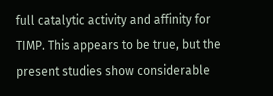full catalytic activity and affinity for TIMP. This appears to be true, but the present studies show considerable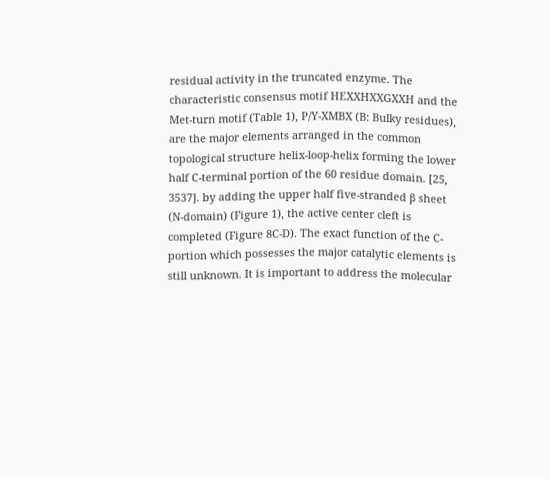residual activity in the truncated enzyme. The characteristic consensus motif HEXXHXXGXXH and the Met-turn motif (Table 1), P/Y-XMBX (B: Bulky residues), are the major elements arranged in the common topological structure helix-loop-helix forming the lower half C-terminal portion of the 60 residue domain. [25, 3537]. by adding the upper half five-stranded β sheet (N-domain) (Figure 1), the active center cleft is completed (Figure 8C-D). The exact function of the C-portion which possesses the major catalytic elements is still unknown. It is important to address the molecular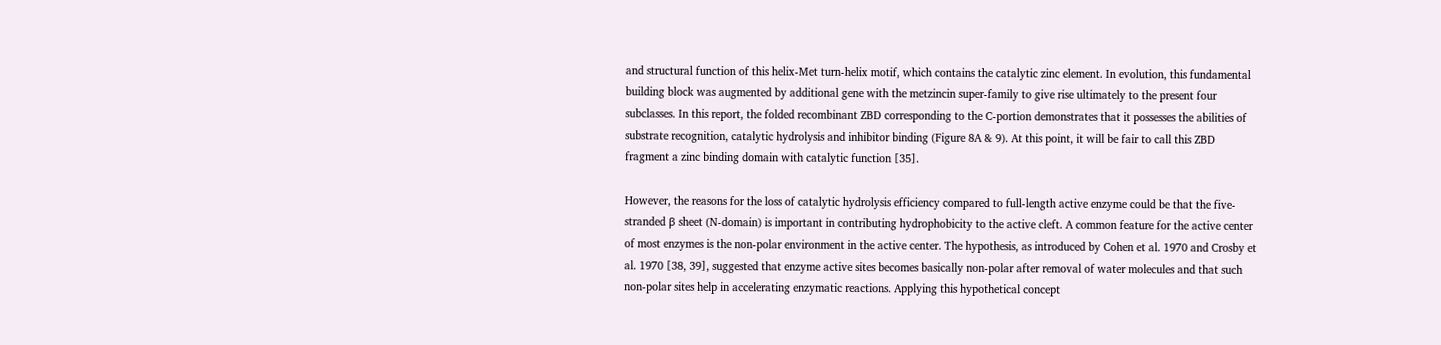and structural function of this helix-Met turn-helix motif, which contains the catalytic zinc element. In evolution, this fundamental building block was augmented by additional gene with the metzincin super-family to give rise ultimately to the present four subclasses. In this report, the folded recombinant ZBD corresponding to the C-portion demonstrates that it possesses the abilities of substrate recognition, catalytic hydrolysis and inhibitor binding (Figure 8A & 9). At this point, it will be fair to call this ZBD fragment a zinc binding domain with catalytic function [35].

However, the reasons for the loss of catalytic hydrolysis efficiency compared to full-length active enzyme could be that the five-stranded β sheet (N-domain) is important in contributing hydrophobicity to the active cleft. A common feature for the active center of most enzymes is the non-polar environment in the active center. The hypothesis, as introduced by Cohen et al. 1970 and Crosby et al. 1970 [38, 39], suggested that enzyme active sites becomes basically non-polar after removal of water molecules and that such non-polar sites help in accelerating enzymatic reactions. Applying this hypothetical concept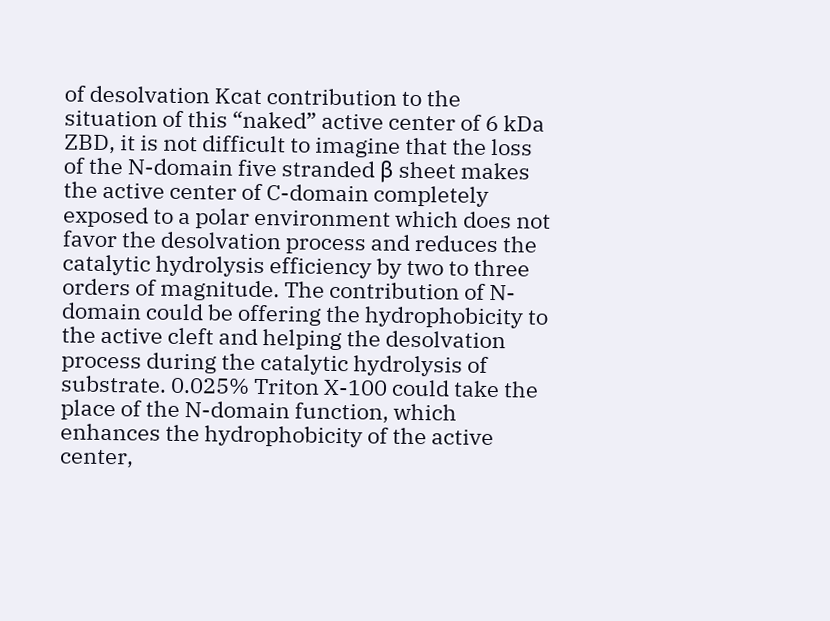of desolvation Kcat contribution to the situation of this “naked” active center of 6 kDa ZBD, it is not difficult to imagine that the loss of the N-domain five stranded β sheet makes the active center of C-domain completely exposed to a polar environment which does not favor the desolvation process and reduces the catalytic hydrolysis efficiency by two to three orders of magnitude. The contribution of N-domain could be offering the hydrophobicity to the active cleft and helping the desolvation process during the catalytic hydrolysis of substrate. 0.025% Triton X-100 could take the place of the N-domain function, which enhances the hydrophobicity of the active center,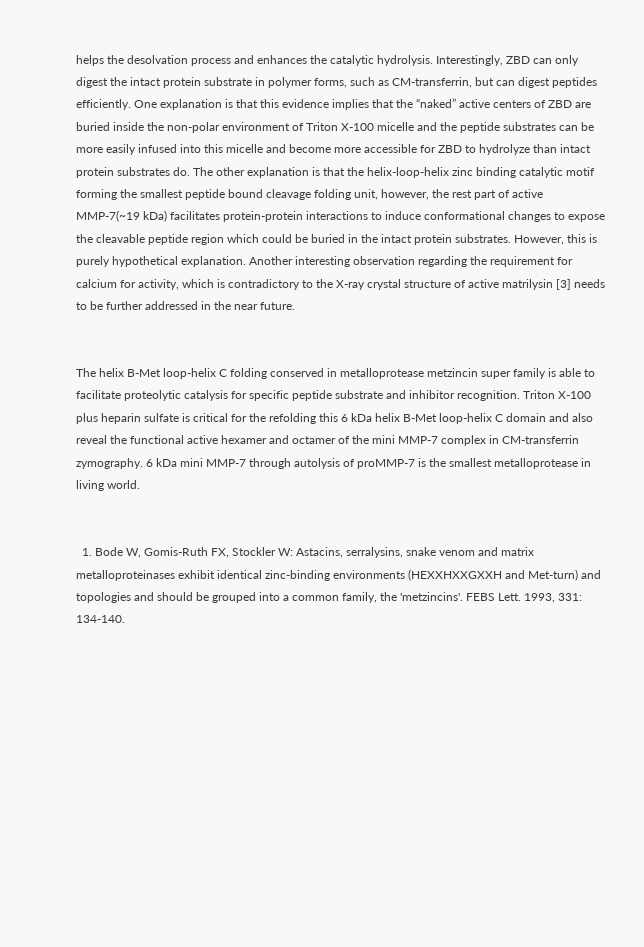helps the desolvation process and enhances the catalytic hydrolysis. Interestingly, ZBD can only digest the intact protein substrate in polymer forms, such as CM-transferrin, but can digest peptides efficiently. One explanation is that this evidence implies that the “naked” active centers of ZBD are buried inside the non-polar environment of Triton X-100 micelle and the peptide substrates can be more easily infused into this micelle and become more accessible for ZBD to hydrolyze than intact protein substrates do. The other explanation is that the helix-loop-helix zinc binding catalytic motif forming the smallest peptide bound cleavage folding unit, however, the rest part of active MMP-7(~19 kDa) facilitates protein-protein interactions to induce conformational changes to expose the cleavable peptide region which could be buried in the intact protein substrates. However, this is purely hypothetical explanation. Another interesting observation regarding the requirement for calcium for activity, which is contradictory to the X-ray crystal structure of active matrilysin [3] needs to be further addressed in the near future.


The helix B-Met loop-helix C folding conserved in metalloprotease metzincin super family is able to facilitate proteolytic catalysis for specific peptide substrate and inhibitor recognition. Triton X-100 plus heparin sulfate is critical for the refolding this 6 kDa helix B-Met loop-helix C domain and also reveal the functional active hexamer and octamer of the mini MMP-7 complex in CM-transferrin zymography. 6 kDa mini MMP-7 through autolysis of proMMP-7 is the smallest metalloprotease in living world.


  1. Bode W, Gomis-Ruth FX, Stockler W: Astacins, serralysins, snake venom and matrix metalloproteinases exhibit identical zinc-binding environments (HEXXHXXGXXH and Met-turn) and topologies and should be grouped into a common family, the 'metzincins'. FEBS Lett. 1993, 331: 134-140.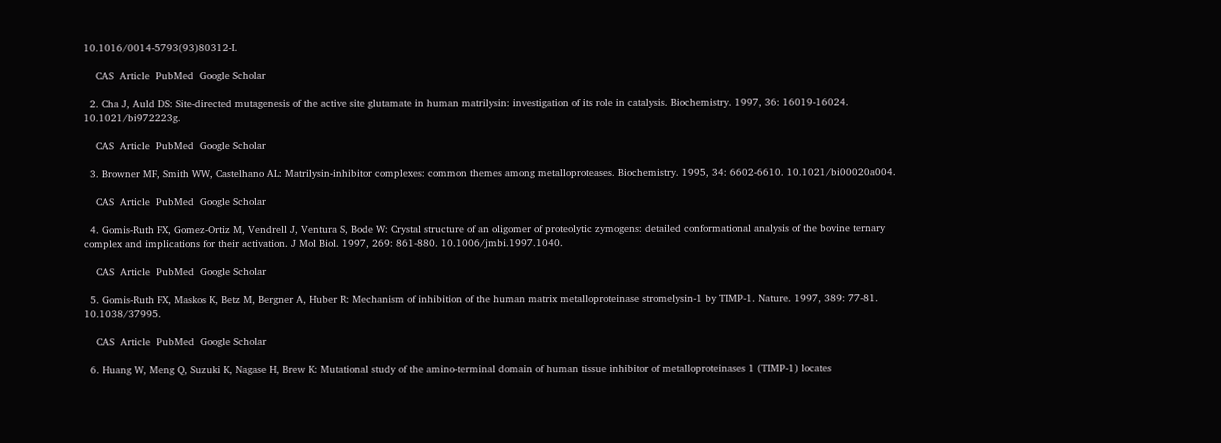10.1016/0014-5793(93)80312-I.

    CAS  Article  PubMed  Google Scholar

  2. Cha J, Auld DS: Site-directed mutagenesis of the active site glutamate in human matrilysin: investigation of its role in catalysis. Biochemistry. 1997, 36: 16019-16024. 10.1021/bi972223g.

    CAS  Article  PubMed  Google Scholar

  3. Browner MF, Smith WW, Castelhano AL: Matrilysin-inhibitor complexes: common themes among metalloproteases. Biochemistry. 1995, 34: 6602-6610. 10.1021/bi00020a004.

    CAS  Article  PubMed  Google Scholar

  4. Gomis-Ruth FX, Gomez-Ortiz M, Vendrell J, Ventura S, Bode W: Crystal structure of an oligomer of proteolytic zymogens: detailed conformational analysis of the bovine ternary complex and implications for their activation. J Mol Biol. 1997, 269: 861-880. 10.1006/jmbi.1997.1040.

    CAS  Article  PubMed  Google Scholar

  5. Gomis-Ruth FX, Maskos K, Betz M, Bergner A, Huber R: Mechanism of inhibition of the human matrix metalloproteinase stromelysin-1 by TIMP-1. Nature. 1997, 389: 77-81. 10.1038/37995.

    CAS  Article  PubMed  Google Scholar

  6. Huang W, Meng Q, Suzuki K, Nagase H, Brew K: Mutational study of the amino-terminal domain of human tissue inhibitor of metalloproteinases 1 (TIMP-1) locates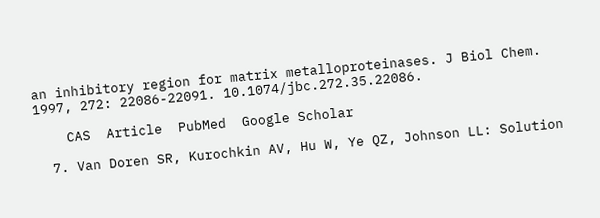an inhibitory region for matrix metalloproteinases. J Biol Chem. 1997, 272: 22086-22091. 10.1074/jbc.272.35.22086.

    CAS  Article  PubMed  Google Scholar

  7. Van Doren SR, Kurochkin AV, Hu W, Ye QZ, Johnson LL: Solution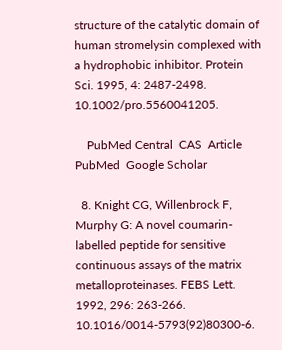structure of the catalytic domain of human stromelysin complexed with a hydrophobic inhibitor. Protein Sci. 1995, 4: 2487-2498. 10.1002/pro.5560041205.

    PubMed Central  CAS  Article  PubMed  Google Scholar

  8. Knight CG, Willenbrock F, Murphy G: A novel coumarin-labelled peptide for sensitive continuous assays of the matrix metalloproteinases. FEBS Lett. 1992, 296: 263-266. 10.1016/0014-5793(92)80300-6.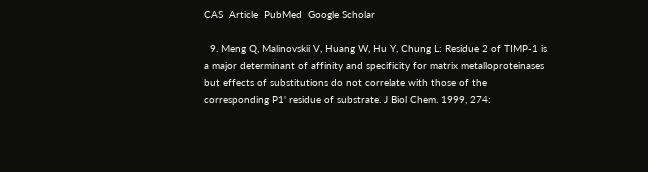CAS  Article  PubMed  Google Scholar

  9. Meng Q, Malinovskii V, Huang W, Hu Y, Chung L: Residue 2 of TIMP-1 is a major determinant of affinity and specificity for matrix metalloproteinases but effects of substitutions do not correlate with those of the corresponding P1' residue of substrate. J Biol Chem. 1999, 274: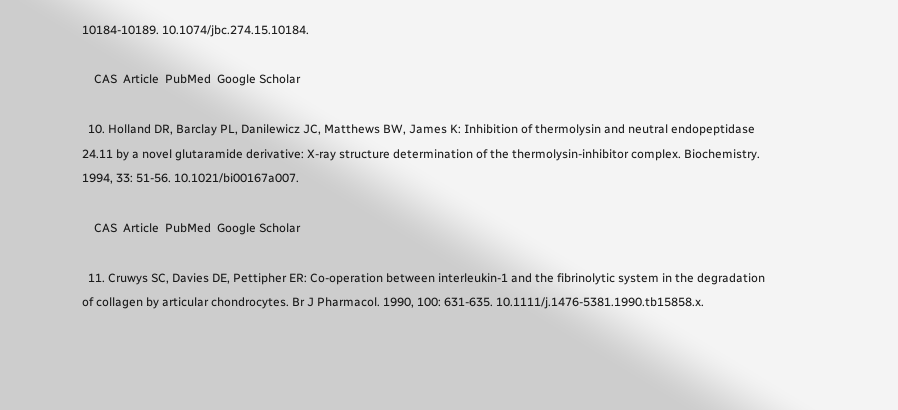10184-10189. 10.1074/jbc.274.15.10184.

    CAS  Article  PubMed  Google Scholar

  10. Holland DR, Barclay PL, Danilewicz JC, Matthews BW, James K: Inhibition of thermolysin and neutral endopeptidase 24.11 by a novel glutaramide derivative: X-ray structure determination of the thermolysin-inhibitor complex. Biochemistry. 1994, 33: 51-56. 10.1021/bi00167a007.

    CAS  Article  PubMed  Google Scholar

  11. Cruwys SC, Davies DE, Pettipher ER: Co-operation between interleukin-1 and the fibrinolytic system in the degradation of collagen by articular chondrocytes. Br J Pharmacol. 1990, 100: 631-635. 10.1111/j.1476-5381.1990.tb15858.x.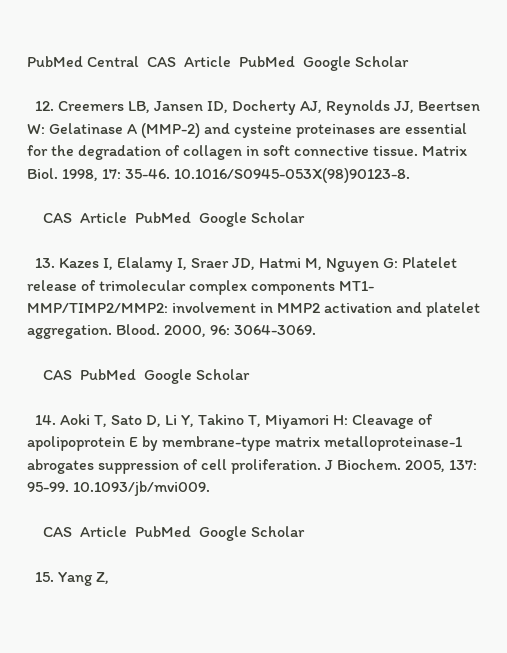PubMed Central  CAS  Article  PubMed  Google Scholar

  12. Creemers LB, Jansen ID, Docherty AJ, Reynolds JJ, Beertsen W: Gelatinase A (MMP-2) and cysteine proteinases are essential for the degradation of collagen in soft connective tissue. Matrix Biol. 1998, 17: 35-46. 10.1016/S0945-053X(98)90123-8.

    CAS  Article  PubMed  Google Scholar

  13. Kazes I, Elalamy I, Sraer JD, Hatmi M, Nguyen G: Platelet release of trimolecular complex components MT1-MMP/TIMP2/MMP2: involvement in MMP2 activation and platelet aggregation. Blood. 2000, 96: 3064-3069.

    CAS  PubMed  Google Scholar

  14. Aoki T, Sato D, Li Y, Takino T, Miyamori H: Cleavage of apolipoprotein E by membrane-type matrix metalloproteinase-1 abrogates suppression of cell proliferation. J Biochem. 2005, 137: 95-99. 10.1093/jb/mvi009.

    CAS  Article  PubMed  Google Scholar

  15. Yang Z,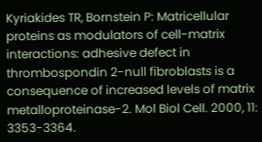Kyriakides TR, Bornstein P: Matricellular proteins as modulators of cell-matrix interactions: adhesive defect in thrombospondin 2-null fibroblasts is a consequence of increased levels of matrix metalloproteinase-2. Mol Biol Cell. 2000, 11: 3353-3364.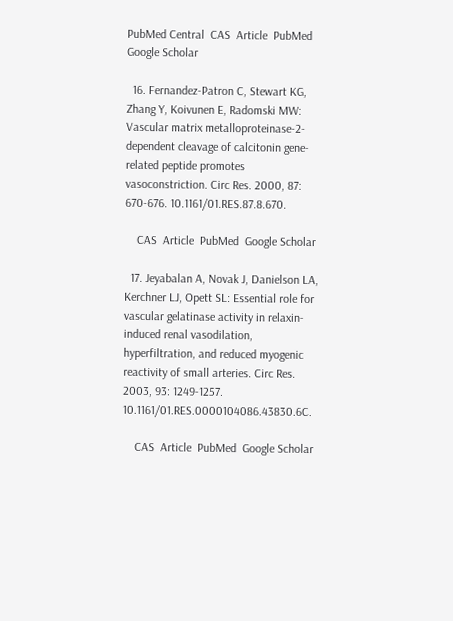PubMed Central  CAS  Article  PubMed  Google Scholar

  16. Fernandez-Patron C, Stewart KG, Zhang Y, Koivunen E, Radomski MW: Vascular matrix metalloproteinase-2-dependent cleavage of calcitonin gene-related peptide promotes vasoconstriction. Circ Res. 2000, 87: 670-676. 10.1161/01.RES.87.8.670.

    CAS  Article  PubMed  Google Scholar

  17. Jeyabalan A, Novak J, Danielson LA, Kerchner LJ, Opett SL: Essential role for vascular gelatinase activity in relaxin-induced renal vasodilation, hyperfiltration, and reduced myogenic reactivity of small arteries. Circ Res. 2003, 93: 1249-1257. 10.1161/01.RES.0000104086.43830.6C.

    CAS  Article  PubMed  Google Scholar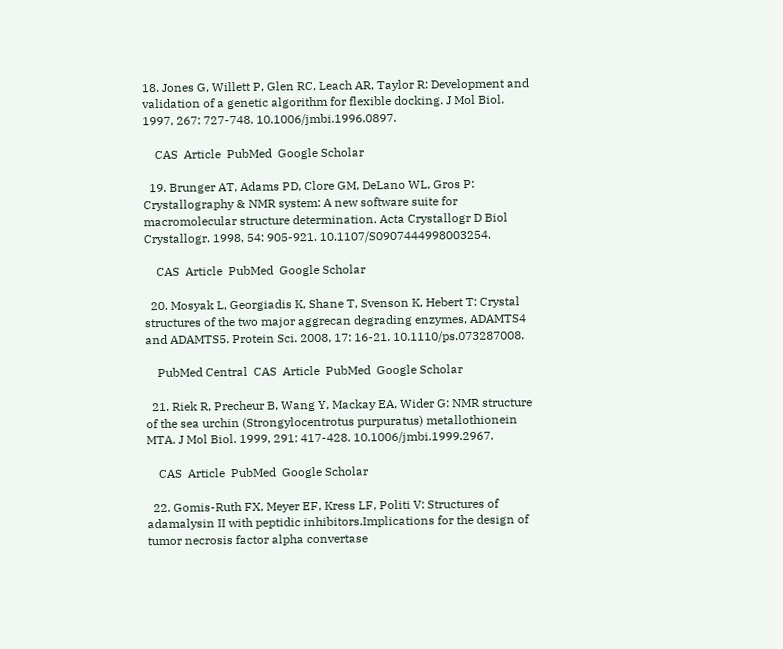18. Jones G, Willett P, Glen RC, Leach AR, Taylor R: Development and validation of a genetic algorithm for flexible docking. J Mol Biol. 1997, 267: 727-748. 10.1006/jmbi.1996.0897.

    CAS  Article  PubMed  Google Scholar

  19. Brunger AT, Adams PD, Clore GM, DeLano WL, Gros P: Crystallography & NMR system: A new software suite for macromolecular structure determination. Acta Crystallogr D Biol Crystallogr. 1998, 54: 905-921. 10.1107/S0907444998003254.

    CAS  Article  PubMed  Google Scholar

  20. Mosyak L, Georgiadis K, Shane T, Svenson K, Hebert T: Crystal structures of the two major aggrecan degrading enzymes, ADAMTS4 and ADAMTS5. Protein Sci. 2008, 17: 16-21. 10.1110/ps.073287008.

    PubMed Central  CAS  Article  PubMed  Google Scholar

  21. Riek R, Precheur B, Wang Y, Mackay EA, Wider G: NMR structure of the sea urchin (Strongylocentrotus purpuratus) metallothionein MTA. J Mol Biol. 1999, 291: 417-428. 10.1006/jmbi.1999.2967.

    CAS  Article  PubMed  Google Scholar

  22. Gomis-Ruth FX, Meyer EF, Kress LF, Politi V: Structures of adamalysin II with peptidic inhibitors.Implications for the design of tumor necrosis factor alpha convertase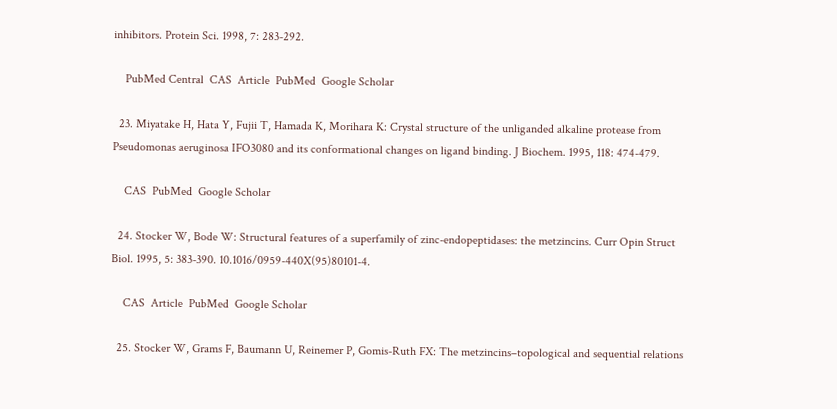inhibitors. Protein Sci. 1998, 7: 283-292.

    PubMed Central  CAS  Article  PubMed  Google Scholar

  23. Miyatake H, Hata Y, Fujii T, Hamada K, Morihara K: Crystal structure of the unliganded alkaline protease from Pseudomonas aeruginosa IFO3080 and its conformational changes on ligand binding. J Biochem. 1995, 118: 474-479.

    CAS  PubMed  Google Scholar

  24. Stocker W, Bode W: Structural features of a superfamily of zinc-endopeptidases: the metzincins. Curr Opin Struct Biol. 1995, 5: 383-390. 10.1016/0959-440X(95)80101-4.

    CAS  Article  PubMed  Google Scholar

  25. Stocker W, Grams F, Baumann U, Reinemer P, Gomis-Ruth FX: The metzincins–topological and sequential relations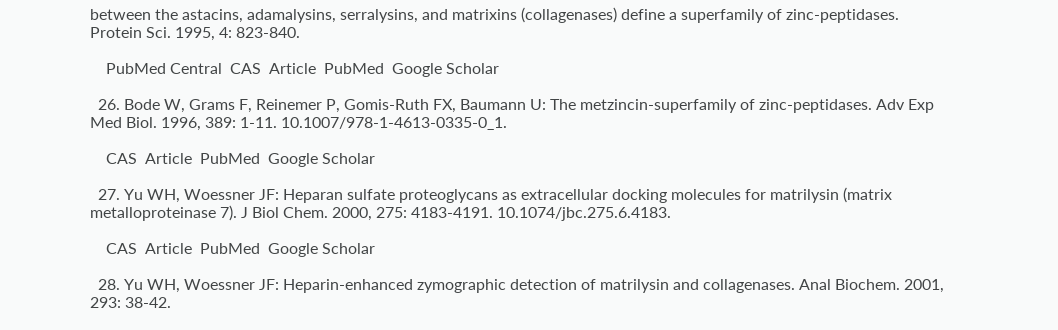between the astacins, adamalysins, serralysins, and matrixins (collagenases) define a superfamily of zinc-peptidases. Protein Sci. 1995, 4: 823-840.

    PubMed Central  CAS  Article  PubMed  Google Scholar

  26. Bode W, Grams F, Reinemer P, Gomis-Ruth FX, Baumann U: The metzincin-superfamily of zinc-peptidases. Adv Exp Med Biol. 1996, 389: 1-11. 10.1007/978-1-4613-0335-0_1.

    CAS  Article  PubMed  Google Scholar

  27. Yu WH, Woessner JF: Heparan sulfate proteoglycans as extracellular docking molecules for matrilysin (matrix metalloproteinase 7). J Biol Chem. 2000, 275: 4183-4191. 10.1074/jbc.275.6.4183.

    CAS  Article  PubMed  Google Scholar

  28. Yu WH, Woessner JF: Heparin-enhanced zymographic detection of matrilysin and collagenases. Anal Biochem. 2001, 293: 38-42.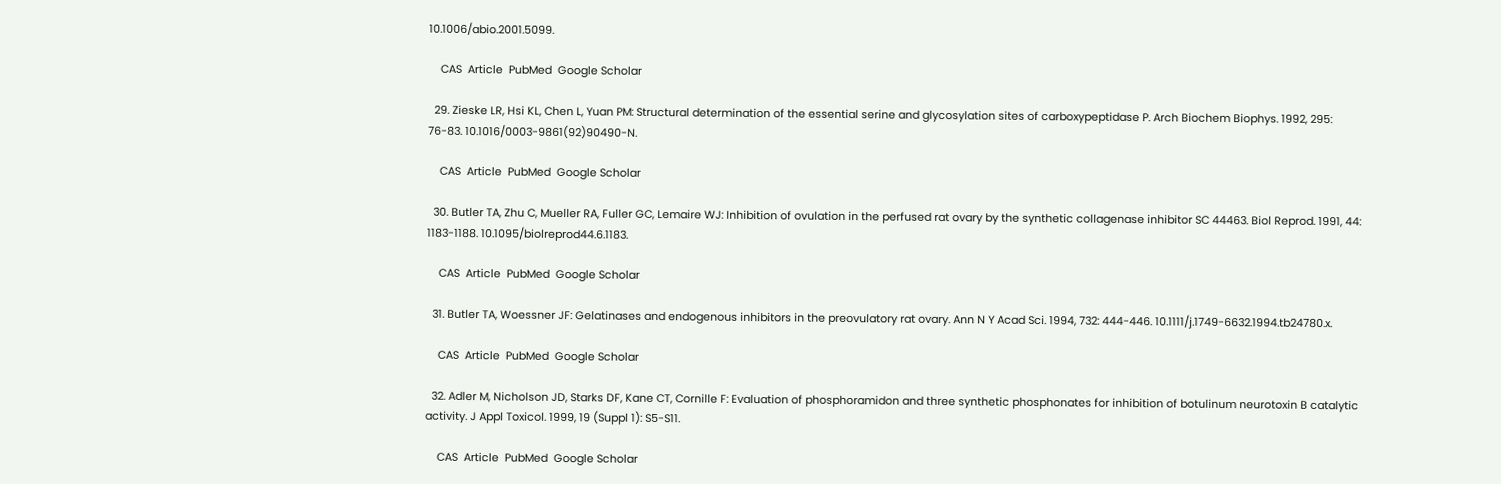10.1006/abio.2001.5099.

    CAS  Article  PubMed  Google Scholar

  29. Zieske LR, Hsi KL, Chen L, Yuan PM: Structural determination of the essential serine and glycosylation sites of carboxypeptidase P. Arch Biochem Biophys. 1992, 295: 76-83. 10.1016/0003-9861(92)90490-N.

    CAS  Article  PubMed  Google Scholar

  30. Butler TA, Zhu C, Mueller RA, Fuller GC, Lemaire WJ: Inhibition of ovulation in the perfused rat ovary by the synthetic collagenase inhibitor SC 44463. Biol Reprod. 1991, 44: 1183-1188. 10.1095/biolreprod44.6.1183.

    CAS  Article  PubMed  Google Scholar

  31. Butler TA, Woessner JF: Gelatinases and endogenous inhibitors in the preovulatory rat ovary. Ann N Y Acad Sci. 1994, 732: 444-446. 10.1111/j.1749-6632.1994.tb24780.x.

    CAS  Article  PubMed  Google Scholar

  32. Adler M, Nicholson JD, Starks DF, Kane CT, Cornille F: Evaluation of phosphoramidon and three synthetic phosphonates for inhibition of botulinum neurotoxin B catalytic activity. J Appl Toxicol. 1999, 19 (Suppl 1): S5-S11.

    CAS  Article  PubMed  Google Scholar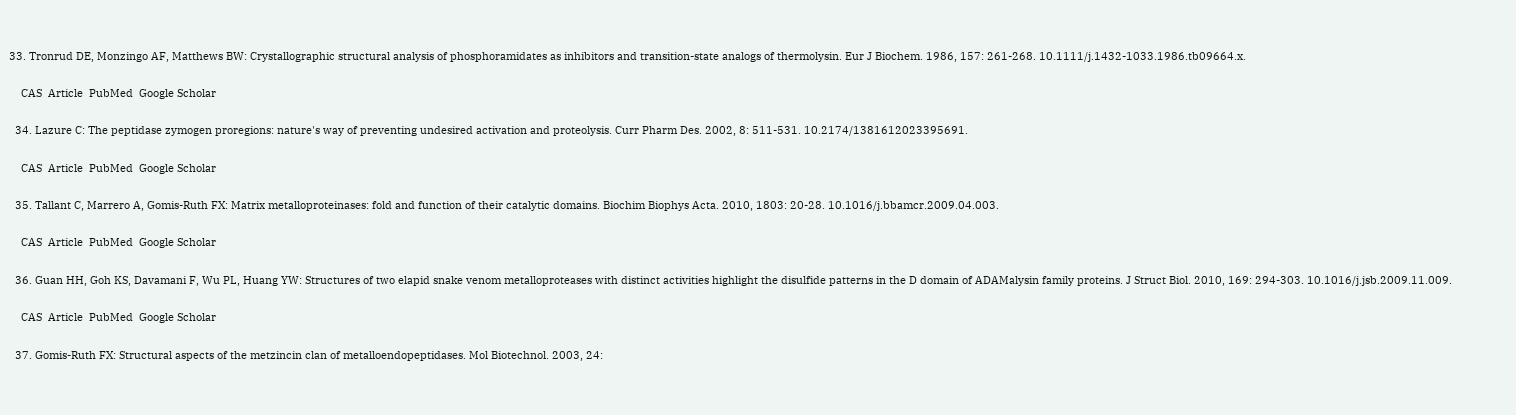33. Tronrud DE, Monzingo AF, Matthews BW: Crystallographic structural analysis of phosphoramidates as inhibitors and transition-state analogs of thermolysin. Eur J Biochem. 1986, 157: 261-268. 10.1111/j.1432-1033.1986.tb09664.x.

    CAS  Article  PubMed  Google Scholar

  34. Lazure C: The peptidase zymogen proregions: nature's way of preventing undesired activation and proteolysis. Curr Pharm Des. 2002, 8: 511-531. 10.2174/1381612023395691.

    CAS  Article  PubMed  Google Scholar

  35. Tallant C, Marrero A, Gomis-Ruth FX: Matrix metalloproteinases: fold and function of their catalytic domains. Biochim Biophys Acta. 2010, 1803: 20-28. 10.1016/j.bbamcr.2009.04.003.

    CAS  Article  PubMed  Google Scholar

  36. Guan HH, Goh KS, Davamani F, Wu PL, Huang YW: Structures of two elapid snake venom metalloproteases with distinct activities highlight the disulfide patterns in the D domain of ADAMalysin family proteins. J Struct Biol. 2010, 169: 294-303. 10.1016/j.jsb.2009.11.009.

    CAS  Article  PubMed  Google Scholar

  37. Gomis-Ruth FX: Structural aspects of the metzincin clan of metalloendopeptidases. Mol Biotechnol. 2003, 24: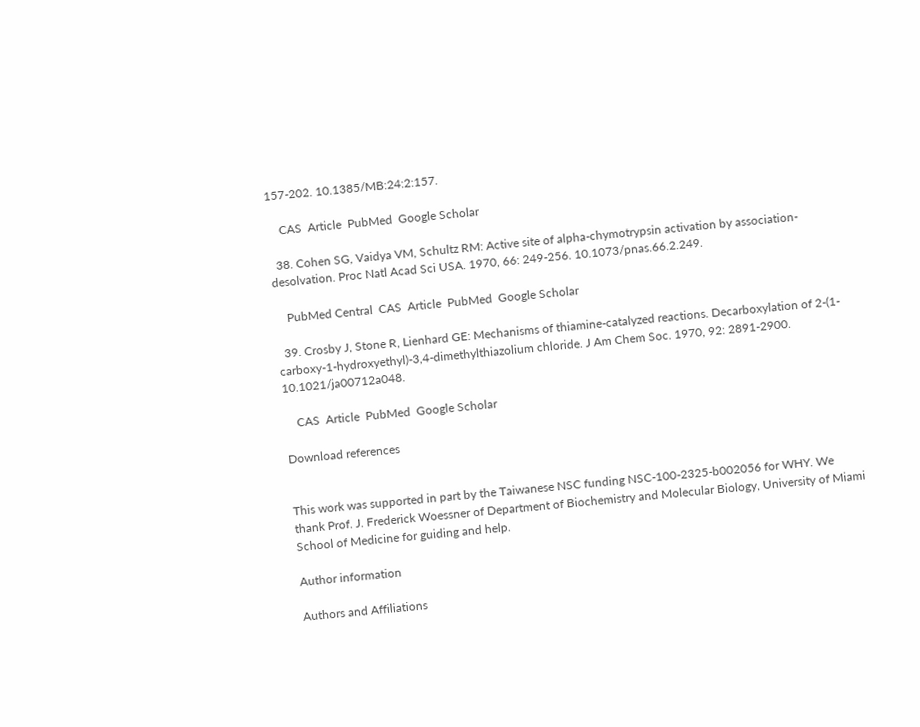157-202. 10.1385/MB:24:2:157.

    CAS  Article  PubMed  Google Scholar

  38. Cohen SG, Vaidya VM, Schultz RM: Active site of alpha-chymotrypsin activation by association-desolvation. Proc Natl Acad Sci USA. 1970, 66: 249-256. 10.1073/pnas.66.2.249.

    PubMed Central  CAS  Article  PubMed  Google Scholar

  39. Crosby J, Stone R, Lienhard GE: Mechanisms of thiamine-catalyzed reactions. Decarboxylation of 2-(1-carboxy-1-hydroxyethyl)-3,4-dimethylthiazolium chloride. J Am Chem Soc. 1970, 92: 2891-2900. 10.1021/ja00712a048.

    CAS  Article  PubMed  Google Scholar

Download references


This work was supported in part by the Taiwanese NSC funding NSC-100-2325-b002056 for WHY. We thank Prof. J. Frederick Woessner of Department of Biochemistry and Molecular Biology, University of Miami School of Medicine for guiding and help.

Author information

Authors and Affiliations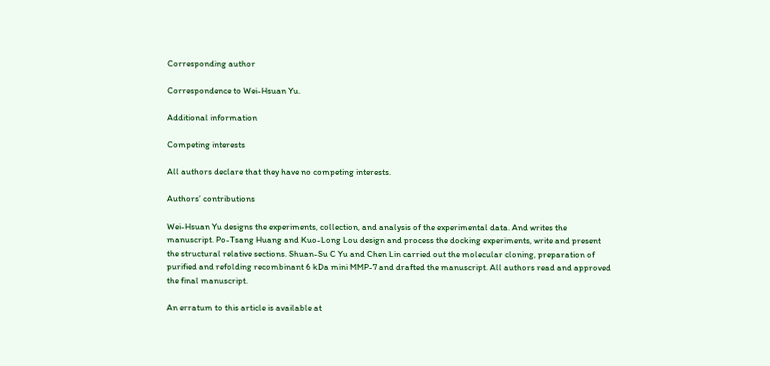Corresponding author

Correspondence to Wei-Hsuan Yu.

Additional information

Competing interests

All authors declare that they have no competing interests.

Authors’ contributions

Wei-Hsuan Yu designs the experiments, collection, and analysis of the experimental data. And writes the manuscript. Po-Tsang Huang and Kuo-Long Lou design and process the docking experiments, write and present the structural relative sections. Shuan-Su C Yu and Chen Lin carried out the molecular cloning, preparation of purified and refolding recombinant 6 kDa mini MMP-7 and drafted the manuscript. All authors read and approved the final manuscript.

An erratum to this article is available at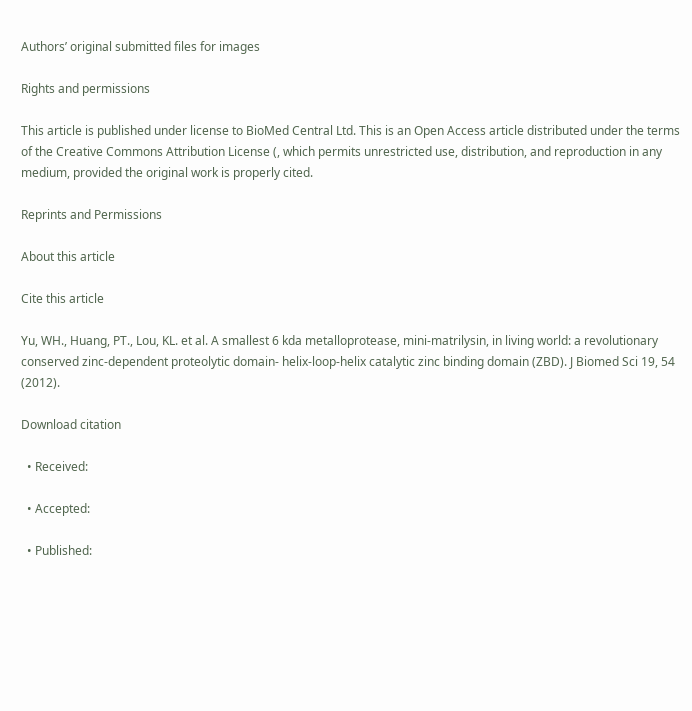Authors’ original submitted files for images

Rights and permissions

This article is published under license to BioMed Central Ltd. This is an Open Access article distributed under the terms of the Creative Commons Attribution License (, which permits unrestricted use, distribution, and reproduction in any medium, provided the original work is properly cited.

Reprints and Permissions

About this article

Cite this article

Yu, WH., Huang, PT., Lou, KL. et al. A smallest 6 kda metalloprotease, mini-matrilysin, in living world: a revolutionary conserved zinc-dependent proteolytic domain- helix-loop-helix catalytic zinc binding domain (ZBD). J Biomed Sci 19, 54 (2012).

Download citation

  • Received:

  • Accepted:

  • Published: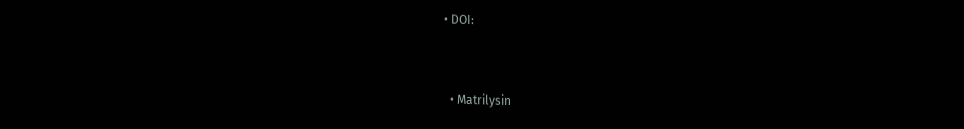• DOI:


  • Matrilysin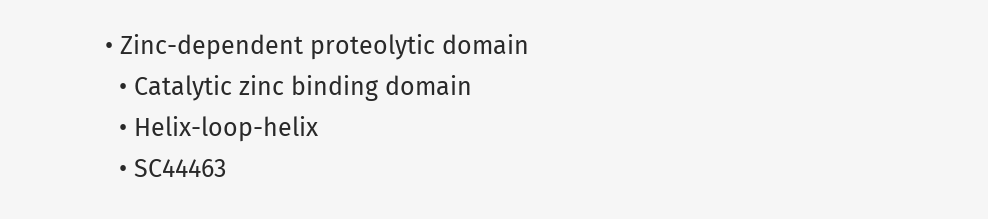• Zinc-dependent proteolytic domain
  • Catalytic zinc binding domain
  • Helix-loop-helix
  • SC44463